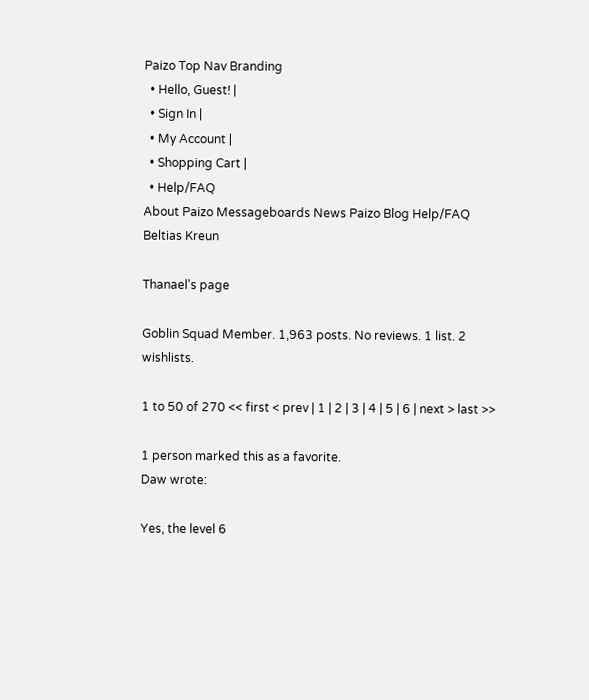Paizo Top Nav Branding
  • Hello, Guest! |
  • Sign In |
  • My Account |
  • Shopping Cart |
  • Help/FAQ
About Paizo Messageboards News Paizo Blog Help/FAQ
Beltias Kreun

Thanael's page

Goblin Squad Member. 1,963 posts. No reviews. 1 list. 2 wishlists.

1 to 50 of 270 << first < prev | 1 | 2 | 3 | 4 | 5 | 6 | next > last >>

1 person marked this as a favorite.
Daw wrote:

Yes, the level 6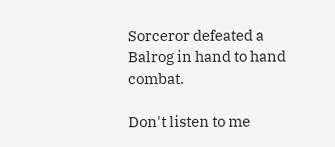Sorceror defeated a Balrog in hand to hand combat.

Don't listen to me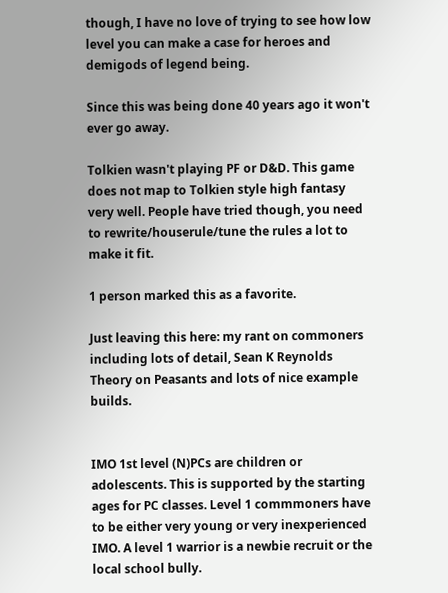though, I have no love of trying to see how low level you can make a case for heroes and demigods of legend being.

Since this was being done 40 years ago it won't ever go away.

Tolkien wasn't playing PF or D&D. This game does not map to Tolkien style high fantasy very well. People have tried though, you need to rewrite/houserule/tune the rules a lot to make it fit.

1 person marked this as a favorite.

Just leaving this here: my rant on commoners including lots of detail, Sean K Reynolds Theory on Peasants and lots of nice example builds.


IMO 1st level (N)PCs are children or adolescents. This is supported by the starting ages for PC classes. Level 1 commmoners have to be either very young or very inexperienced IMO. A level 1 warrior is a newbie recruit or the local school bully.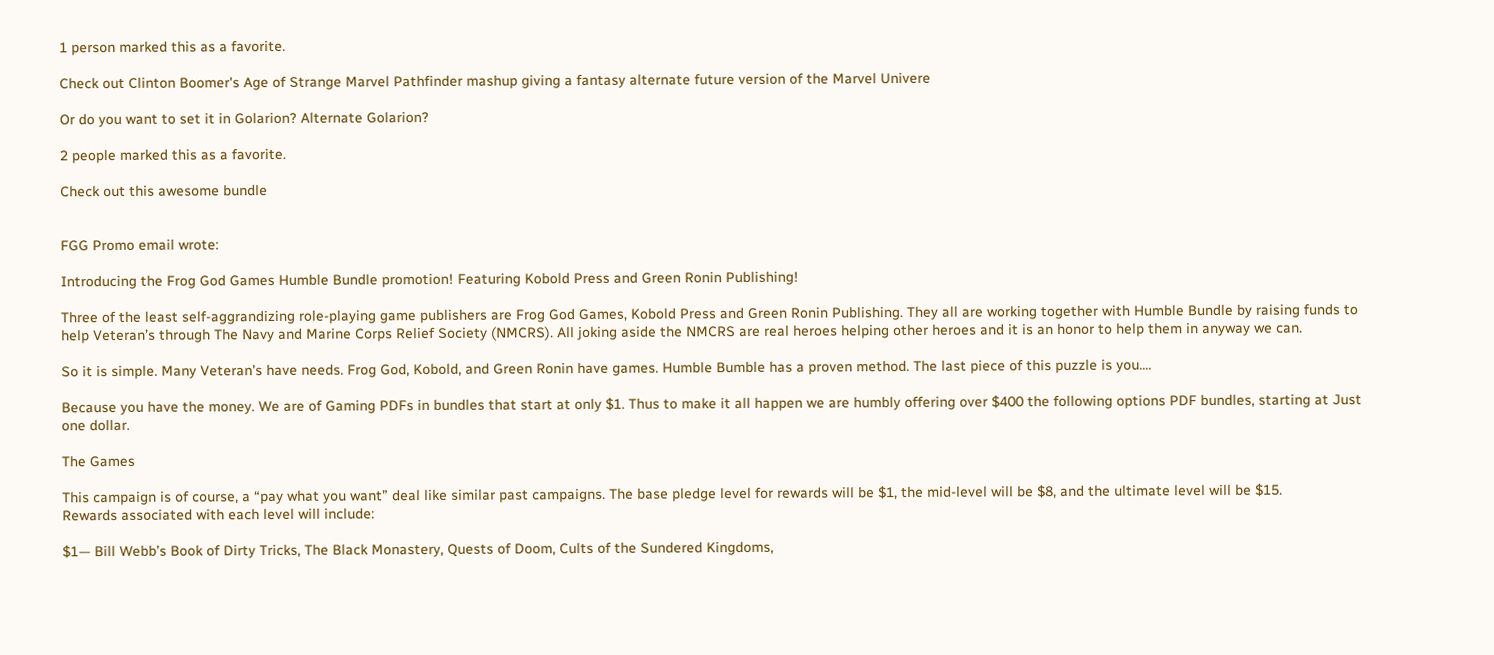1 person marked this as a favorite.

Check out Clinton Boomer's Age of Strange Marvel Pathfinder mashup giving a fantasy alternate future version of the Marvel Univere

Or do you want to set it in Golarion? Alternate Golarion?

2 people marked this as a favorite.

Check out this awesome bundle


FGG Promo email wrote:

Introducing the Frog God Games Humble Bundle promotion! Featuring Kobold Press and Green Ronin Publishing!

Three of the least self-aggrandizing role-playing game publishers are Frog God Games, Kobold Press and Green Ronin Publishing. They all are working together with Humble Bundle by raising funds to help Veteran’s through The Navy and Marine Corps Relief Society (NMCRS). All joking aside the NMCRS are real heroes helping other heroes and it is an honor to help them in anyway we can.

So it is simple. Many Veteran’s have needs. Frog God, Kobold, and Green Ronin have games. Humble Bumble has a proven method. The last piece of this puzzle is you....

Because you have the money. We are of Gaming PDFs in bundles that start at only $1. Thus to make it all happen we are humbly offering over $400 the following options PDF bundles, starting at Just one dollar.

The Games

This campaign is of course, a “pay what you want” deal like similar past campaigns. The base pledge level for rewards will be $1, the mid-level will be $8, and the ultimate level will be $15.
Rewards associated with each level will include:

$1— Bill Webb’s Book of Dirty Tricks, The Black Monastery, Quests of Doom, Cults of the Sundered Kingdoms,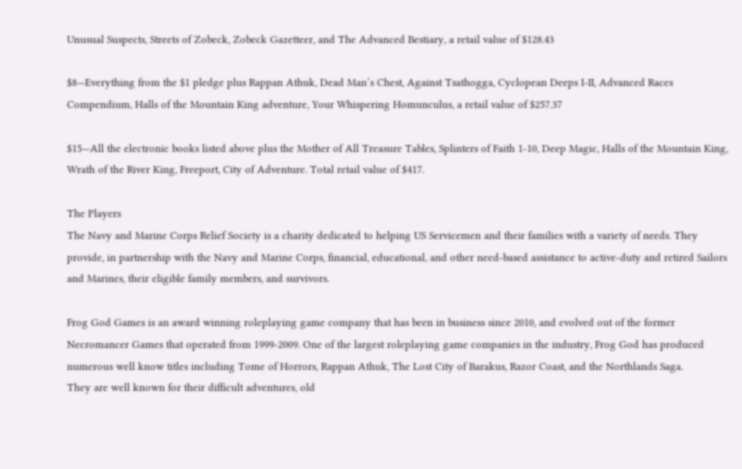Unusual Suspects, Streets of Zobeck, Zobeck Gazetteer, and The Advanced Bestiary, a retail value of $128.43

$8—Everything from the $1 pledge plus Rappan Athuk, Dead Man’s Chest, Against Tsathogga, Cyclopean Deeps I-II, Advanced Races Compendium, Halls of the Mountain King adventure, Your Whispering Homunculus, a retail value of $257.37

$15—All the electronic books listed above plus the Mother of All Treasure Tables, Splinters of Faith 1-10, Deep Magic, Halls of the Mountain King, Wrath of the River King, Freeport, City of Adventure. Total retail value of $417.

The Players
The Navy and Marine Corps Relief Society is a charity dedicated to helping US Servicemen and their families with a variety of needs. They provide, in partnership with the Navy and Marine Corps, financial, educational, and other need-based assistance to active-duty and retired Sailors and Marines, their eligible family members, and survivors.

Frog God Games is an award winning roleplaying game company that has been in business since 2010, and evolved out of the former Necromancer Games that operated from 1999-2009. One of the largest roleplaying game companies in the industry, Frog God has produced numerous well know titles including Tome of Horrors, Rappan Athuk, The Lost City of Barakus, Razor Coast, and the Northlands Saga.
They are well known for their difficult adventures, old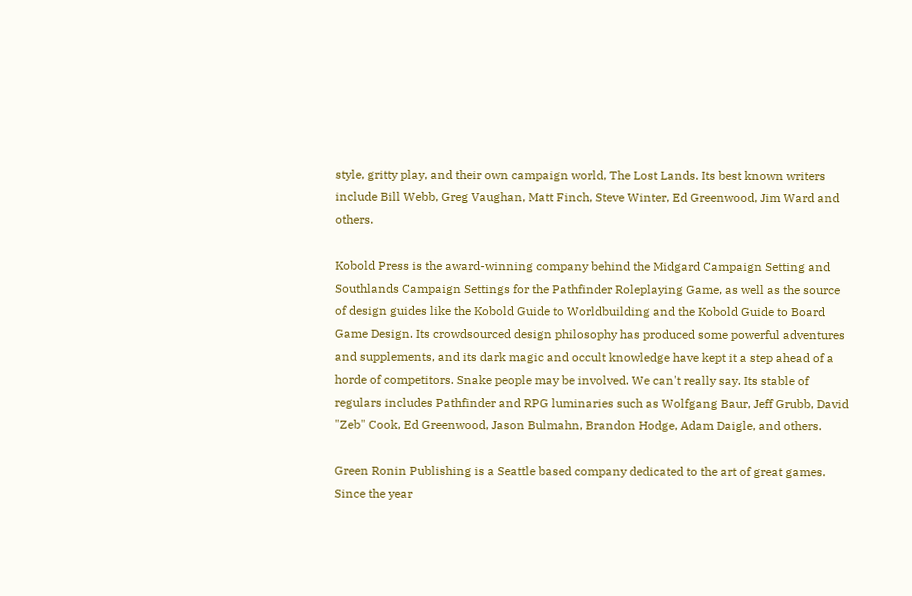style, gritty play, and their own campaign world, The Lost Lands. Its best known writers include Bill Webb, Greg Vaughan, Matt Finch, Steve Winter, Ed Greenwood, Jim Ward and others.

Kobold Press is the award-winning company behind the Midgard Campaign Setting and Southlands Campaign Settings for the Pathfinder Roleplaying Game, as well as the source of design guides like the Kobold Guide to Worldbuilding and the Kobold Guide to Board Game Design. Its crowdsourced design philosophy has produced some powerful adventures and supplements, and its dark magic and occult knowledge have kept it a step ahead of a horde of competitors. Snake people may be involved. We can't really say. Its stable of regulars includes Pathfinder and RPG luminaries such as Wolfgang Baur, Jeff Grubb, David "Zeb" Cook, Ed Greenwood, Jason Bulmahn, Brandon Hodge, Adam Daigle, and others.

Green Ronin Publishing is a Seattle based company dedicated to the art of great games. Since the year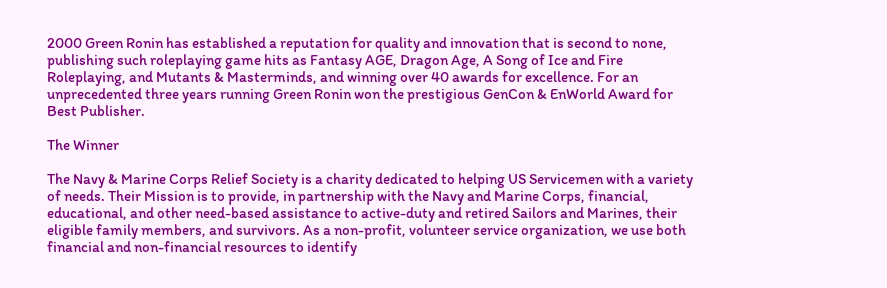2000 Green Ronin has established a reputation for quality and innovation that is second to none, publishing such roleplaying game hits as Fantasy AGE, Dragon Age, A Song of Ice and Fire Roleplaying, and Mutants & Masterminds, and winning over 40 awards for excellence. For an unprecedented three years running Green Ronin won the prestigious GenCon & EnWorld Award for Best Publisher.

The Winner

The Navy & Marine Corps Relief Society is a charity dedicated to helping US Servicemen with a variety of needs. Their Mission is to provide, in partnership with the Navy and Marine Corps, financial, educational, and other need-based assistance to active-duty and retired Sailors and Marines, their eligible family members, and survivors. As a non-profit, volunteer service organization, we use both financial and non-financial resources to identify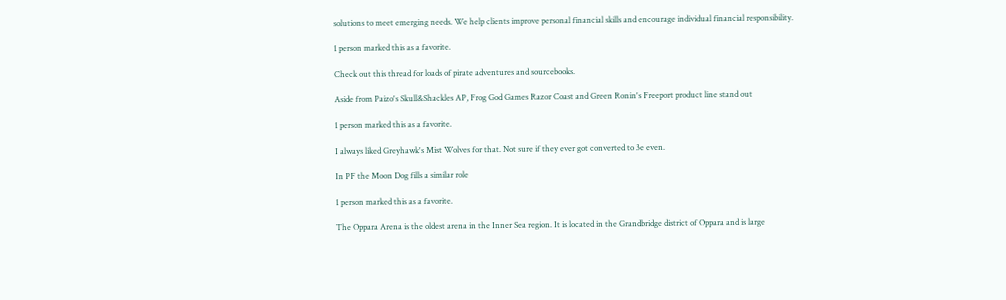solutions to meet emerging needs. We help clients improve personal financial skills and encourage individual financial responsibility.

1 person marked this as a favorite.

Check out this thread for loads of pirate adventures and sourcebooks.

Aside from Paizo's Skull&Shackles AP, Frog God Games Razor Coast and Green Ronin's Freeport product line stand out

1 person marked this as a favorite.

I always liked Greyhawk's Mist Wolves for that. Not sure if they ever got converted to 3e even.

In PF the Moon Dog fills a similar role

1 person marked this as a favorite.

The Oppara Arena is the oldest arena in the Inner Sea region. It is located in the Grandbridge district of Oppara and is large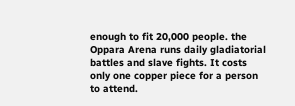enough to fit 20,000 people. the Oppara Arena runs daily gladiatorial battles and slave fights. It costs only one copper piece for a person to attend.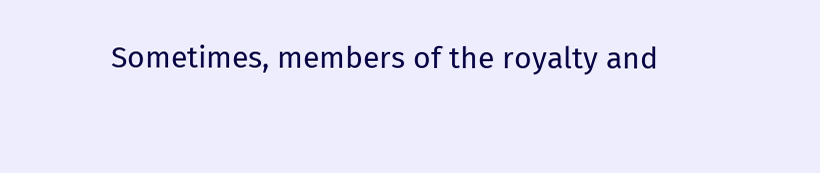Sometimes, members of the royalty and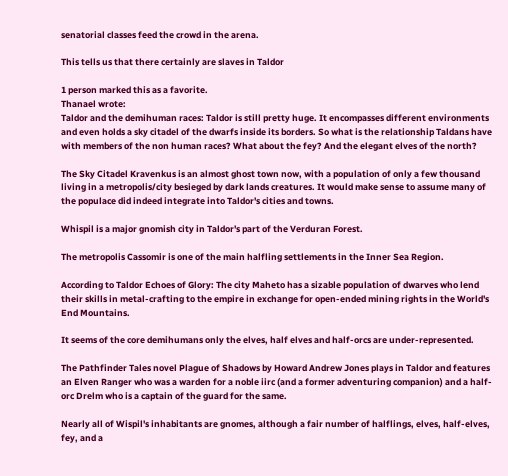senatorial classes feed the crowd in the arena.

This tells us that there certainly are slaves in Taldor

1 person marked this as a favorite.
Thanael wrote:
Taldor and the demihuman races: Taldor is still pretty huge. It encompasses different environments and even holds a sky citadel of the dwarfs inside its borders. So what is the relationship Taldans have with members of the non human races? What about the fey? And the elegant elves of the north?

The Sky Citadel Kravenkus is an almost ghost town now, with a population of only a few thousand living in a metropolis/city besieged by dark lands creatures. It would make sense to assume many of the populace did indeed integrate into Taldor's cities and towns.

Whispil is a major gnomish city in Taldor's part of the Verduran Forest.

The metropolis Cassomir is one of the main halfling settlements in the Inner Sea Region.

According to Taldor Echoes of Glory: The city Maheto has a sizable population of dwarves who lend their skills in metal-crafting to the empire in exchange for open-ended mining rights in the World's End Mountains.

It seems of the core demihumans only the elves, half elves and half-orcs are under-represented.

The Pathfinder Tales novel Plague of Shadows by Howard Andrew Jones plays in Taldor and features an Elven Ranger who was a warden for a noble iirc (and a former adventuring companion) and a half-orc Drelm who is a captain of the guard for the same.

Nearly all of Wispil's inhabitants are gnomes, although a fair number of halflings, elves, half-elves, fey, and a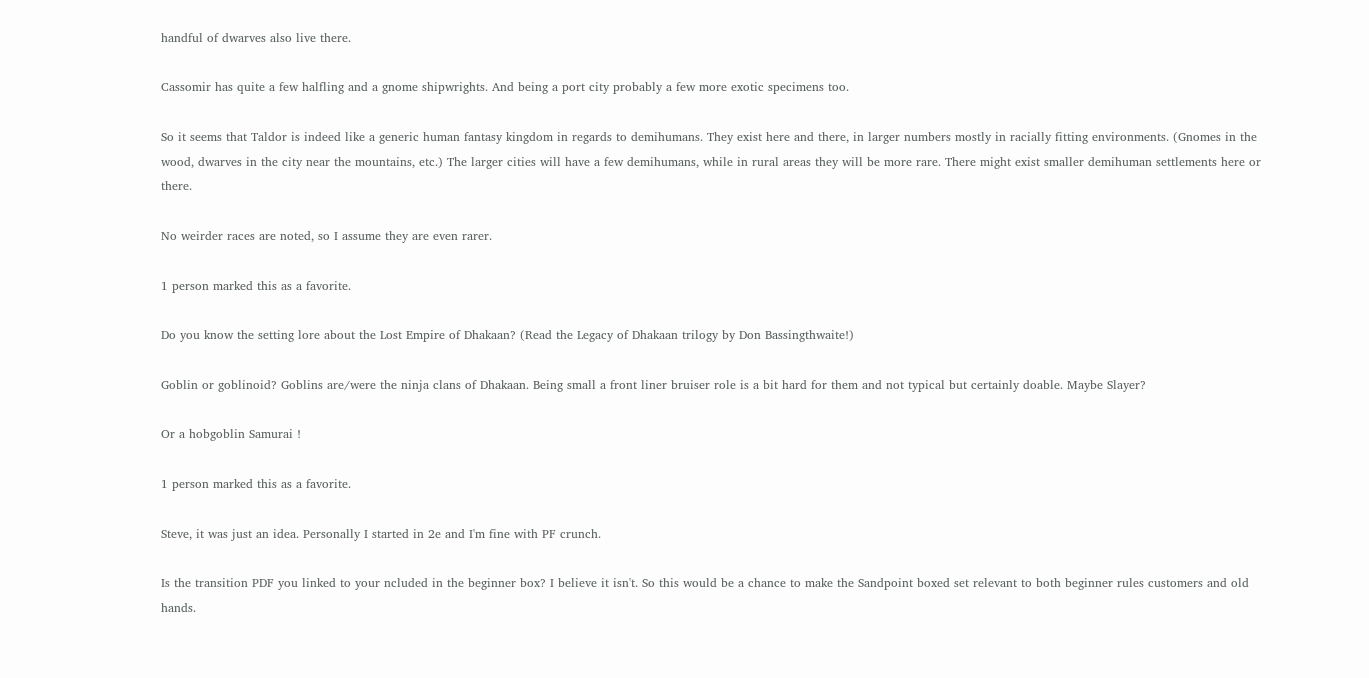handful of dwarves also live there.

Cassomir has quite a few halfling and a gnome shipwrights. And being a port city probably a few more exotic specimens too.

So it seems that Taldor is indeed like a generic human fantasy kingdom in regards to demihumans. They exist here and there, in larger numbers mostly in racially fitting environments. (Gnomes in the wood, dwarves in the city near the mountains, etc.) The larger cities will have a few demihumans, while in rural areas they will be more rare. There might exist smaller demihuman settlements here or there.

No weirder races are noted, so I assume they are even rarer.

1 person marked this as a favorite.

Do you know the setting lore about the Lost Empire of Dhakaan? (Read the Legacy of Dhakaan trilogy by Don Bassingthwaite!)

Goblin or goblinoid? Goblins are/were the ninja clans of Dhakaan. Being small a front liner bruiser role is a bit hard for them and not typical but certainly doable. Maybe Slayer?

Or a hobgoblin Samurai !

1 person marked this as a favorite.

Steve, it was just an idea. Personally I started in 2e and I'm fine with PF crunch.

Is the transition PDF you linked to your ncluded in the beginner box? I believe it isn't. So this would be a chance to make the Sandpoint boxed set relevant to both beginner rules customers and old hands.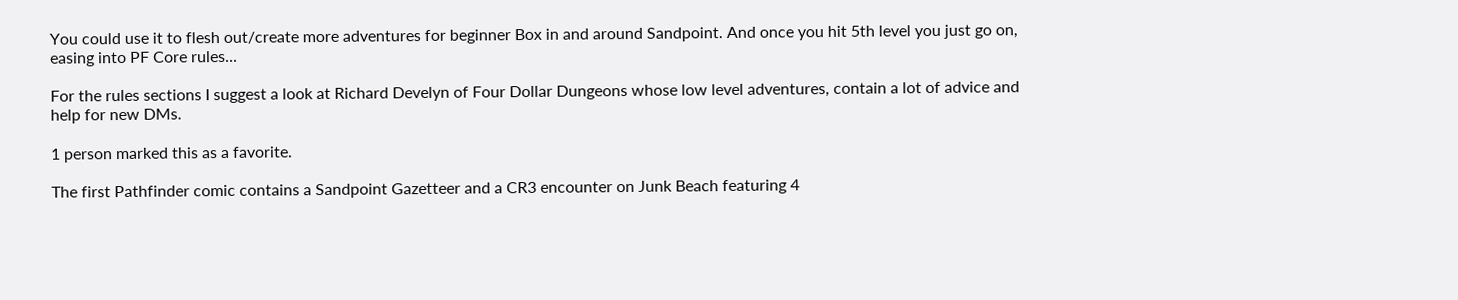You could use it to flesh out/create more adventures for beginner Box in and around Sandpoint. And once you hit 5th level you just go on, easing into PF Core rules...

For the rules sections I suggest a look at Richard Develyn of Four Dollar Dungeons whose low level adventures, contain a lot of advice and help for new DMs.

1 person marked this as a favorite.

The first Pathfinder comic contains a Sandpoint Gazetteer and a CR3 encounter on Junk Beach featuring 4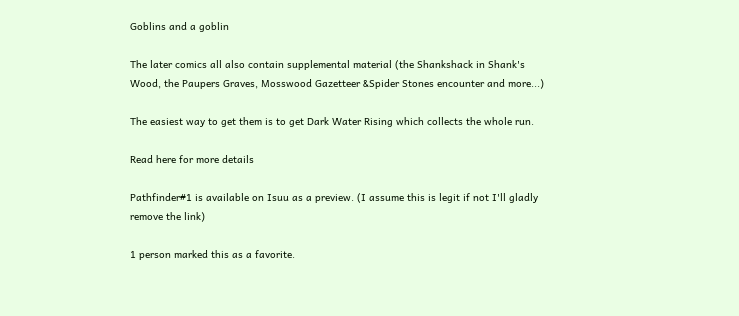Goblins and a goblin

The later comics all also contain supplemental material (the Shankshack in Shank's Wood, the Paupers Graves, Mosswood Gazetteer &Spider Stones encounter and more...)

The easiest way to get them is to get Dark Water Rising which collects the whole run.

Read here for more details

Pathfinder#1 is available on Isuu as a preview. (I assume this is legit if not I'll gladly remove the link)

1 person marked this as a favorite.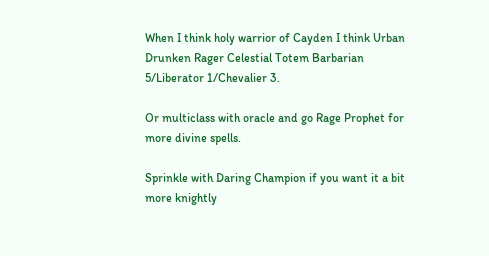When I think holy warrior of Cayden I think Urban Drunken Rager Celestial Totem Barbarian 5/Liberator 1/Chevalier 3.

Or multiclass with oracle and go Rage Prophet for more divine spells.

Sprinkle with Daring Champion if you want it a bit more knightly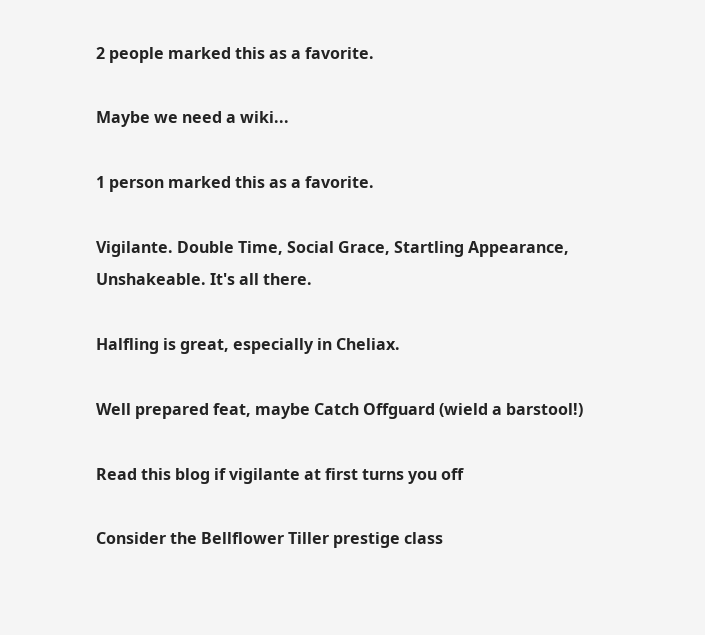2 people marked this as a favorite.

Maybe we need a wiki...

1 person marked this as a favorite.

Vigilante. Double Time, Social Grace, Startling Appearance, Unshakeable. It's all there.

Halfling is great, especially in Cheliax.

Well prepared feat, maybe Catch Offguard (wield a barstool!)

Read this blog if vigilante at first turns you off

Consider the Bellflower Tiller prestige class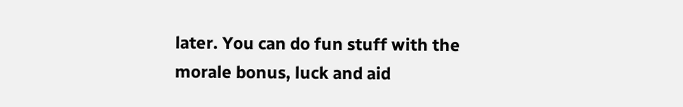later. You can do fun stuff with the morale bonus, luck and aid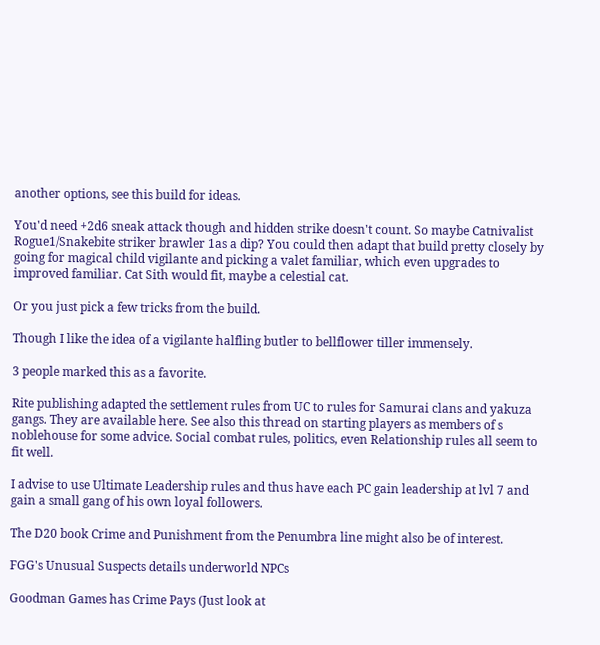another options, see this build for ideas.

You'd need +2d6 sneak attack though and hidden strike doesn't count. So maybe Catnivalist Rogue1/Snakebite striker brawler 1as a dip? You could then adapt that build pretty closely by going for magical child vigilante and picking a valet familiar, which even upgrades to improved familiar. Cat Sith would fit, maybe a celestial cat.

Or you just pick a few tricks from the build.

Though I like the idea of a vigilante halfling butler to bellflower tiller immensely.

3 people marked this as a favorite.

Rite publishing adapted the settlement rules from UC to rules for Samurai clans and yakuza gangs. They are available here. See also this thread on starting players as members of s noblehouse for some advice. Social combat rules, politics, even Relationship rules all seem to fit well.

I advise to use Ultimate Leadership rules and thus have each PC gain leadership at lvl 7 and gain a small gang of his own loyal followers.

The D20 book Crime and Punishment from the Penumbra line might also be of interest.

FGG's Unusual Suspects details underworld NPCs

Goodman Games has Crime Pays (Just look at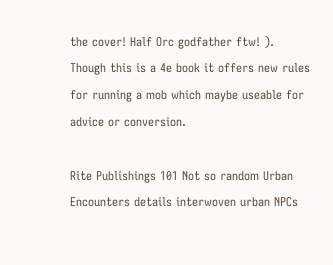the cover! Half Orc godfather ftw! ). Though this is a 4e book it offers new rules for running a mob which maybe useable for advice or conversion.

Rite Publishings 101 Not so random Urban Encounters details interwoven urban NPCs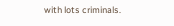with lots criminals.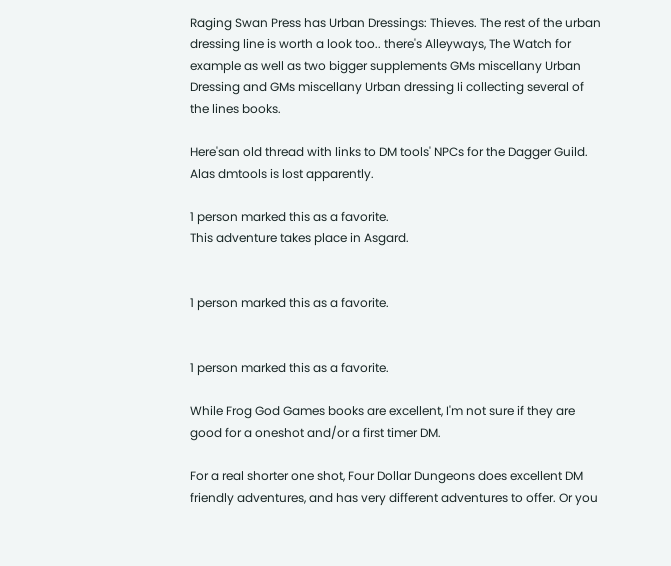Raging Swan Press has Urban Dressings: Thieves. The rest of the urban dressing line is worth a look too.. there's Alleyways, The Watch for example as well as two bigger supplements GMs miscellany Urban Dressing and GMs miscellany Urban dressing Ii collecting several of the lines books.

Here'san old thread with links to DM tools' NPCs for the Dagger Guild. Alas dmtools is lost apparently.

1 person marked this as a favorite.
This adventure takes place in Asgard.


1 person marked this as a favorite.


1 person marked this as a favorite.

While Frog God Games books are excellent, I'm not sure if they are good for a oneshot and/or a first timer DM.

For a real shorter one shot, Four Dollar Dungeons does excellent DM friendly adventures, and has very different adventures to offer. Or you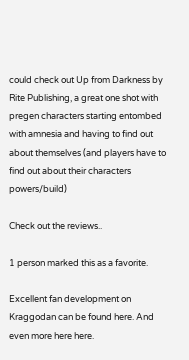could check out Up from Darkness by Rite Publishing, a great one shot with pregen characters starting entombed with amnesia and having to find out about themselves (and players have to find out about their characters powers/build)

Check out the reviews..

1 person marked this as a favorite.

Excellent fan development on Kraggodan can be found here. And even more here here.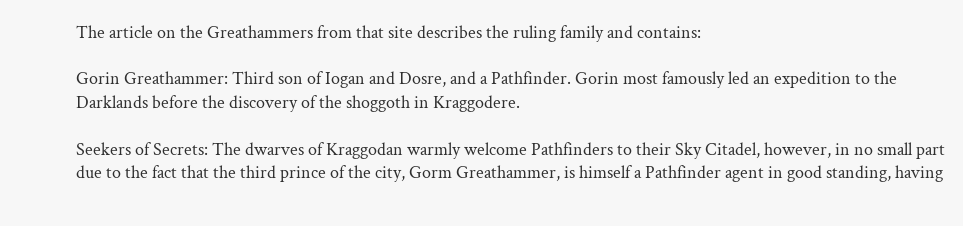The article on the Greathammers from that site describes the ruling family and contains:

Gorin Greathammer: Third son of Iogan and Dosre, and a Pathfinder. Gorin most famously led an expedition to the Darklands before the discovery of the shoggoth in Kraggodere.

Seekers of Secrets: The dwarves of Kraggodan warmly welcome Pathfinders to their Sky Citadel, however, in no small part due to the fact that the third prince of the city, Gorm Greathammer, is himself a Pathfinder agent in good standing, having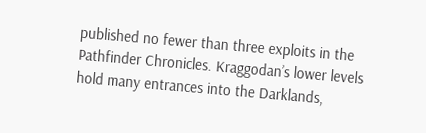published no fewer than three exploits in the Pathfinder Chronicles. Kraggodan’s lower levels hold many entrances into the Darklands,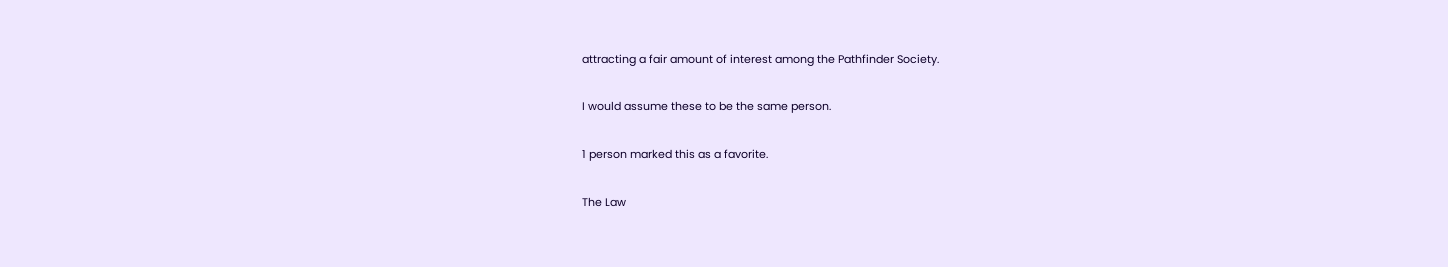attracting a fair amount of interest among the Pathfinder Society.

I would assume these to be the same person.

1 person marked this as a favorite.

The Law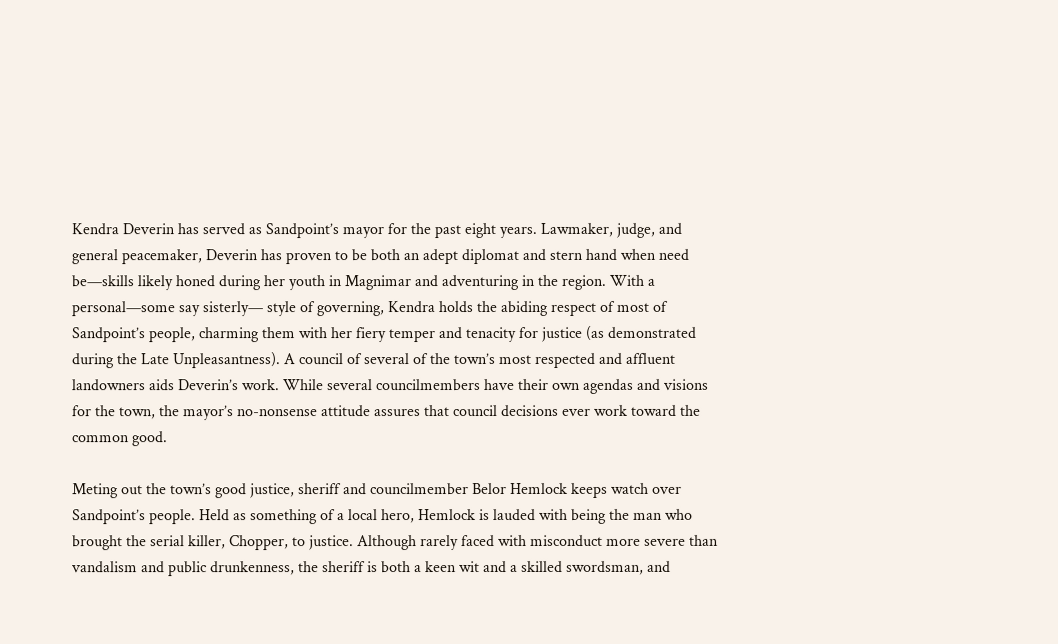Kendra Deverin has served as Sandpoint’s mayor for the past eight years. Lawmaker, judge, and general peacemaker, Deverin has proven to be both an adept diplomat and stern hand when need be—skills likely honed during her youth in Magnimar and adventuring in the region. With a personal—some say sisterly— style of governing, Kendra holds the abiding respect of most of Sandpoint’s people, charming them with her fiery temper and tenacity for justice (as demonstrated during the Late Unpleasantness). A council of several of the town’s most respected and affluent landowners aids Deverin’s work. While several councilmembers have their own agendas and visions for the town, the mayor’s no-nonsense attitude assures that council decisions ever work toward the common good.

Meting out the town’s good justice, sheriff and councilmember Belor Hemlock keeps watch over Sandpoint’s people. Held as something of a local hero, Hemlock is lauded with being the man who brought the serial killer, Chopper, to justice. Although rarely faced with misconduct more severe than vandalism and public drunkenness, the sheriff is both a keen wit and a skilled swordsman, and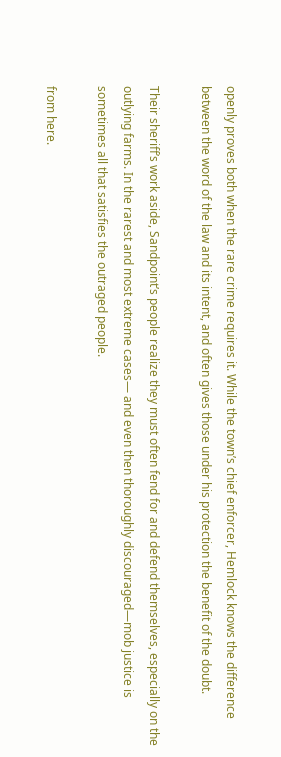openly proves both when the rare crime requires it. While the town’s chief enforcer, Hemlock knows the difference between the word of the law and its intent, and often gives those under his protection the benefit of the doubt.

Their sheriff’s work aside, Sandpoint’s people realize they must often fend for and defend themselves, especially on the outlying farms. In the rarest and most extreme cases— and even then thoroughly discouraged—mob justice is sometimes all that satisfies the outraged people.

from here.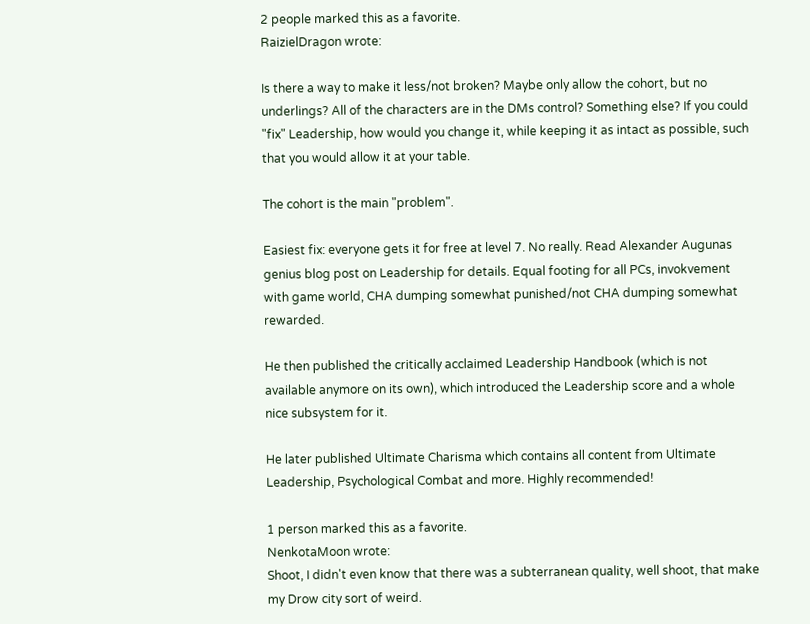2 people marked this as a favorite.
RaizielDragon wrote:

Is there a way to make it less/not broken? Maybe only allow the cohort, but no underlings? All of the characters are in the DMs control? Something else? If you could "fix" Leadership, how would you change it, while keeping it as intact as possible, such that you would allow it at your table.

The cohort is the main "problem".

Easiest fix: everyone gets it for free at level 7. No really. Read Alexander Augunas genius blog post on Leadership for details. Equal footing for all PCs, invokvement with game world, CHA dumping somewhat punished/not CHA dumping somewhat rewarded.

He then published the critically acclaimed Leadership Handbook (which is not available anymore on its own), which introduced the Leadership score and a whole nice subsystem for it.

He later published Ultimate Charisma which contains all content from Ultimate Leadership, Psychological Combat and more. Highly recommended!

1 person marked this as a favorite.
NenkotaMoon wrote:
Shoot, I didn't even know that there was a subterranean quality, well shoot, that make my Drow city sort of weird.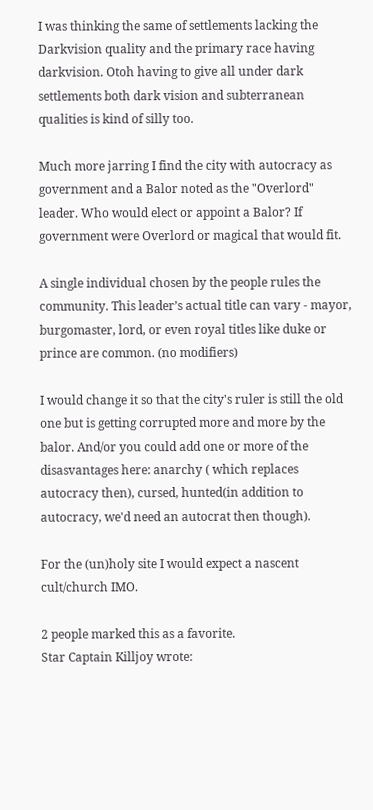I was thinking the same of settlements lacking the Darkvision quality and the primary race having darkvision. Otoh having to give all under dark settlements both dark vision and subterranean qualities is kind of silly too.

Much more jarring I find the city with autocracy as government and a Balor noted as the "Overlord" leader. Who would elect or appoint a Balor? If government were Overlord or magical that would fit.

A single individual chosen by the people rules the community. This leader’s actual title can vary - mayor, burgomaster, lord, or even royal titles like duke or prince are common. (no modifiers)

I would change it so that the city's ruler is still the old one but is getting corrupted more and more by the balor. And/or you could add one or more of the disasvantages here: anarchy ( which replaces autocracy then), cursed, hunted(in addition to autocracy, we'd need an autocrat then though).

For the (un)holy site I would expect a nascent cult/church IMO.

2 people marked this as a favorite.
Star Captain Killjoy wrote: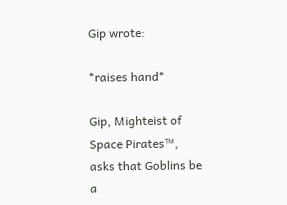Gip wrote:

*raises hand*

Gip, Mighteist of Space Pirates™, asks that Goblins be a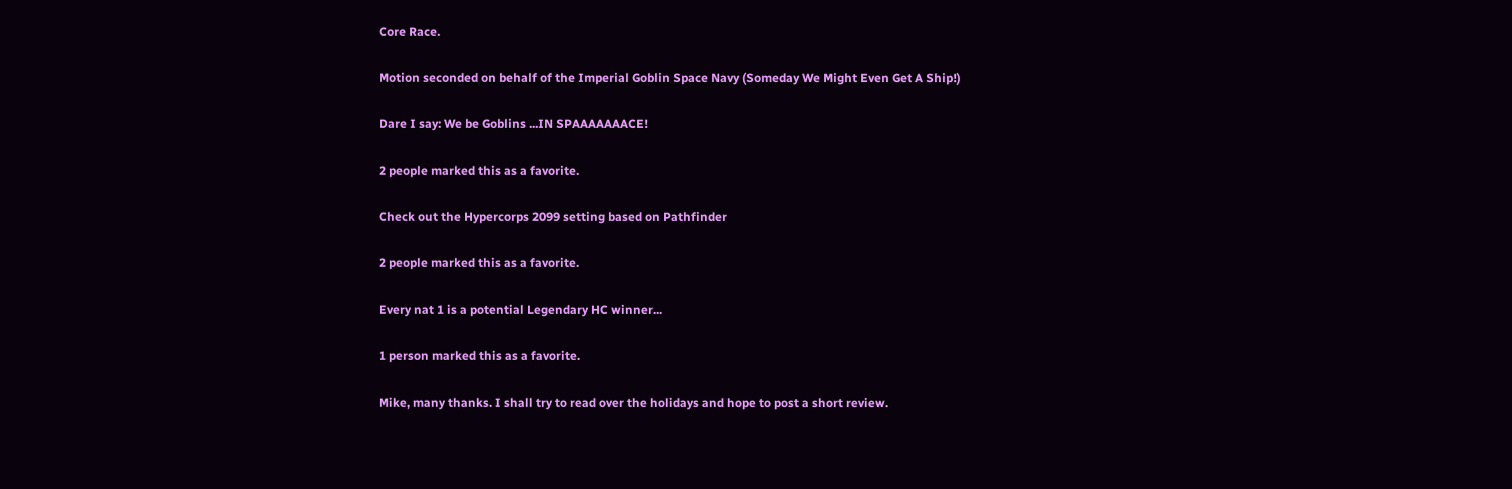Core Race.

Motion seconded on behalf of the Imperial Goblin Space Navy (Someday We Might Even Get A Ship!)

Dare I say: We be Goblins ...IN SPAAAAAAACE!

2 people marked this as a favorite.

Check out the Hypercorps 2099 setting based on Pathfinder

2 people marked this as a favorite.

Every nat 1 is a potential Legendary HC winner...

1 person marked this as a favorite.

Mike, many thanks. I shall try to read over the holidays and hope to post a short review.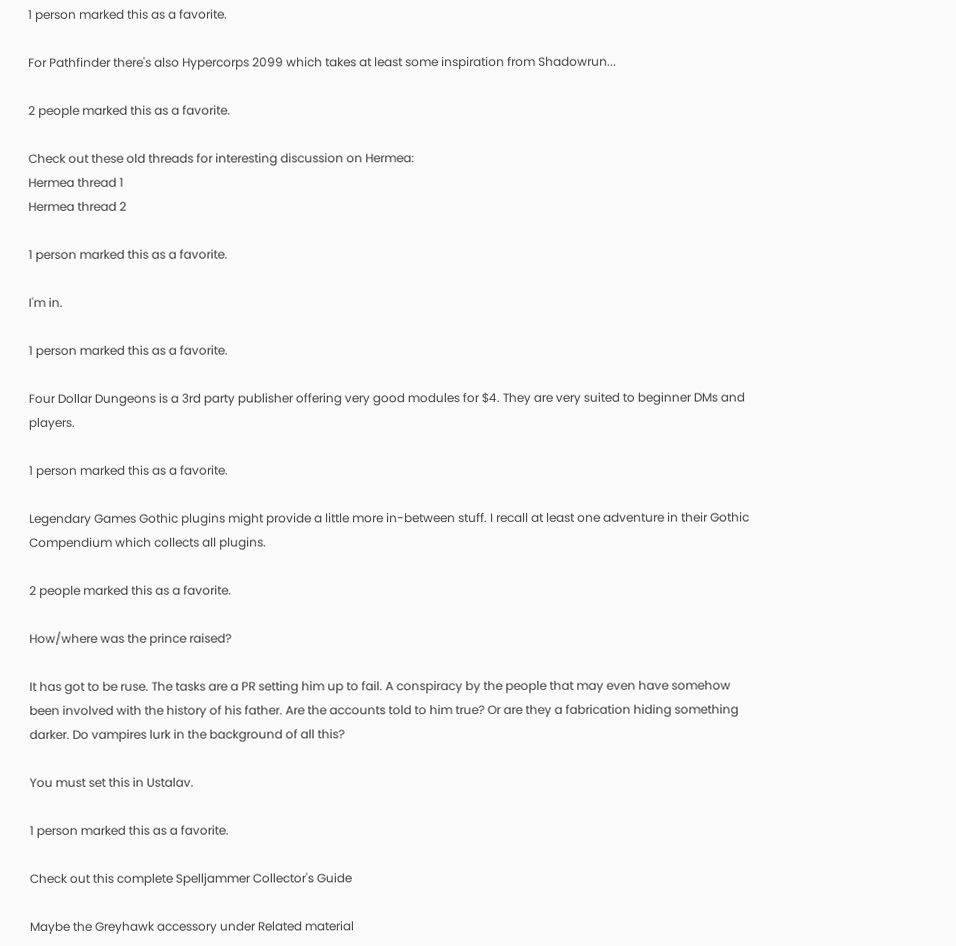1 person marked this as a favorite.

For Pathfinder there's also Hypercorps 2099 which takes at least some inspiration from Shadowrun...

2 people marked this as a favorite.

Check out these old threads for interesting discussion on Hermea:
Hermea thread 1
Hermea thread 2

1 person marked this as a favorite.

I'm in.

1 person marked this as a favorite.

Four Dollar Dungeons is a 3rd party publisher offering very good modules for $4. They are very suited to beginner DMs and players.

1 person marked this as a favorite.

Legendary Games Gothic plugins might provide a little more in-between stuff. I recall at least one adventure in their Gothic Compendium which collects all plugins.

2 people marked this as a favorite.

How/where was the prince raised?

It has got to be ruse. The tasks are a PR setting him up to fail. A conspiracy by the people that may even have somehow been involved with the history of his father. Are the accounts told to him true? Or are they a fabrication hiding something darker. Do vampires lurk in the background of all this?

You must set this in Ustalav.

1 person marked this as a favorite.

Check out this complete Spelljammer Collector's Guide

Maybe the Greyhawk accessory under Related material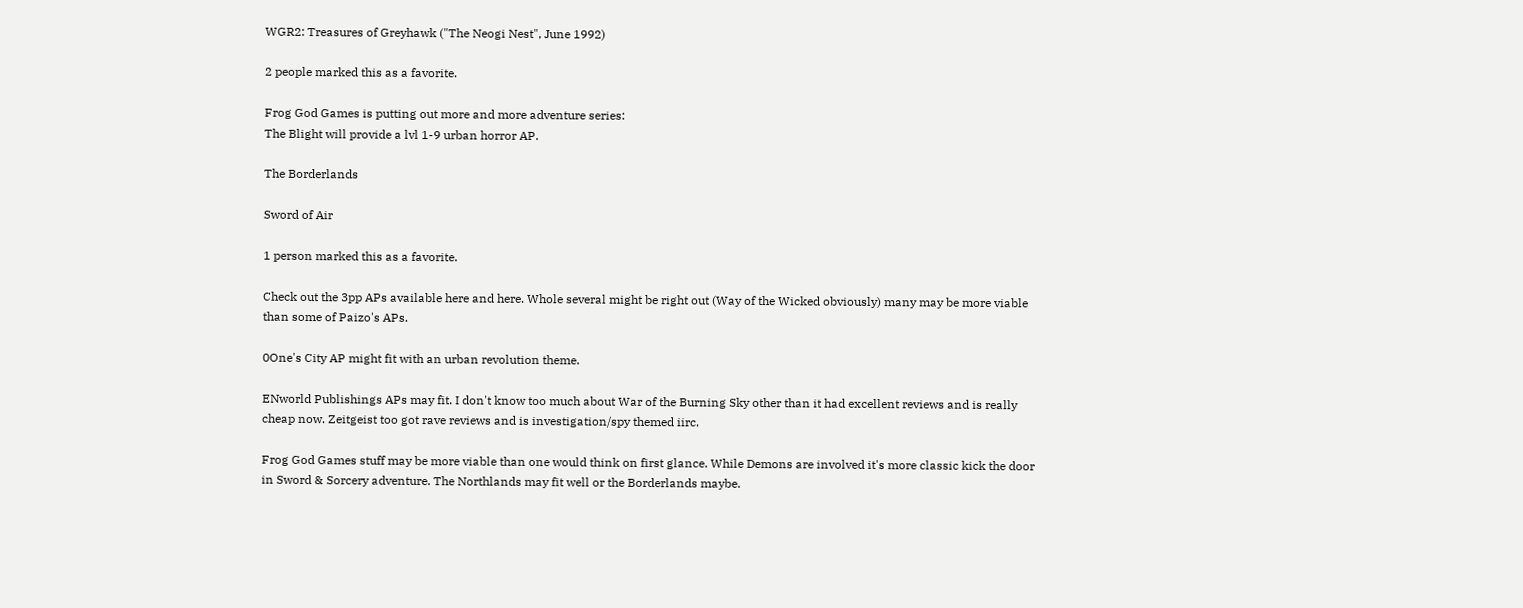WGR2: Treasures of Greyhawk ("The Neogi Nest", June 1992)

2 people marked this as a favorite.

Frog God Games is putting out more and more adventure series:
The Blight will provide a lvl 1-9 urban horror AP.

The Borderlands

Sword of Air

1 person marked this as a favorite.

Check out the 3pp APs available here and here. Whole several might be right out (Way of the Wicked obviously) many may be more viable than some of Paizo's APs.

0One's City AP might fit with an urban revolution theme.

ENworld Publishings APs may fit. I don't know too much about War of the Burning Sky other than it had excellent reviews and is really cheap now. Zeitgeist too got rave reviews and is investigation/spy themed iirc.

Frog God Games stuff may be more viable than one would think on first glance. While Demons are involved it's more classic kick the door in Sword & Sorcery adventure. The Northlands may fit well or the Borderlands maybe.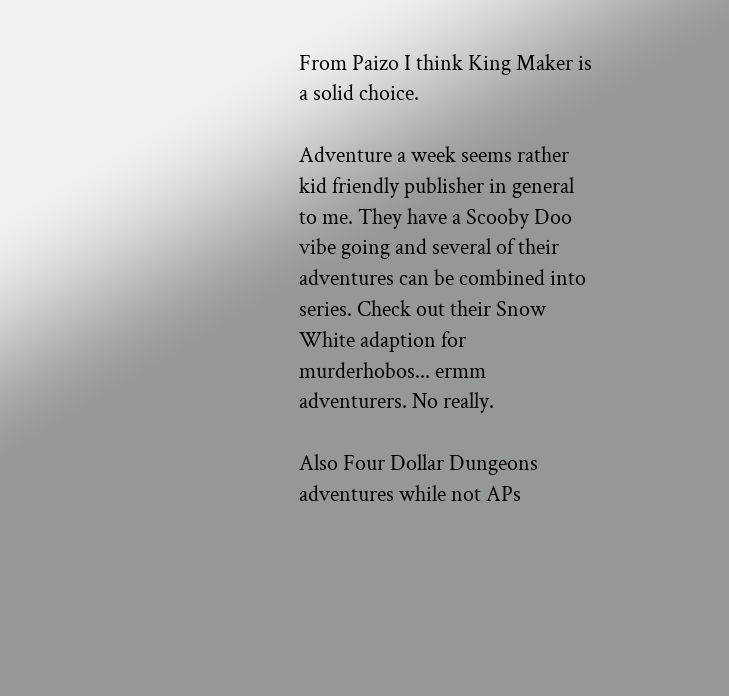From Paizo I think King Maker is a solid choice.

Adventure a week seems rather kid friendly publisher in general to me. They have a Scooby Doo vibe going and several of their adventures can be combined into series. Check out their Snow White adaption for murderhobos... ermm adventurers. No really.

Also Four Dollar Dungeons adventures while not APs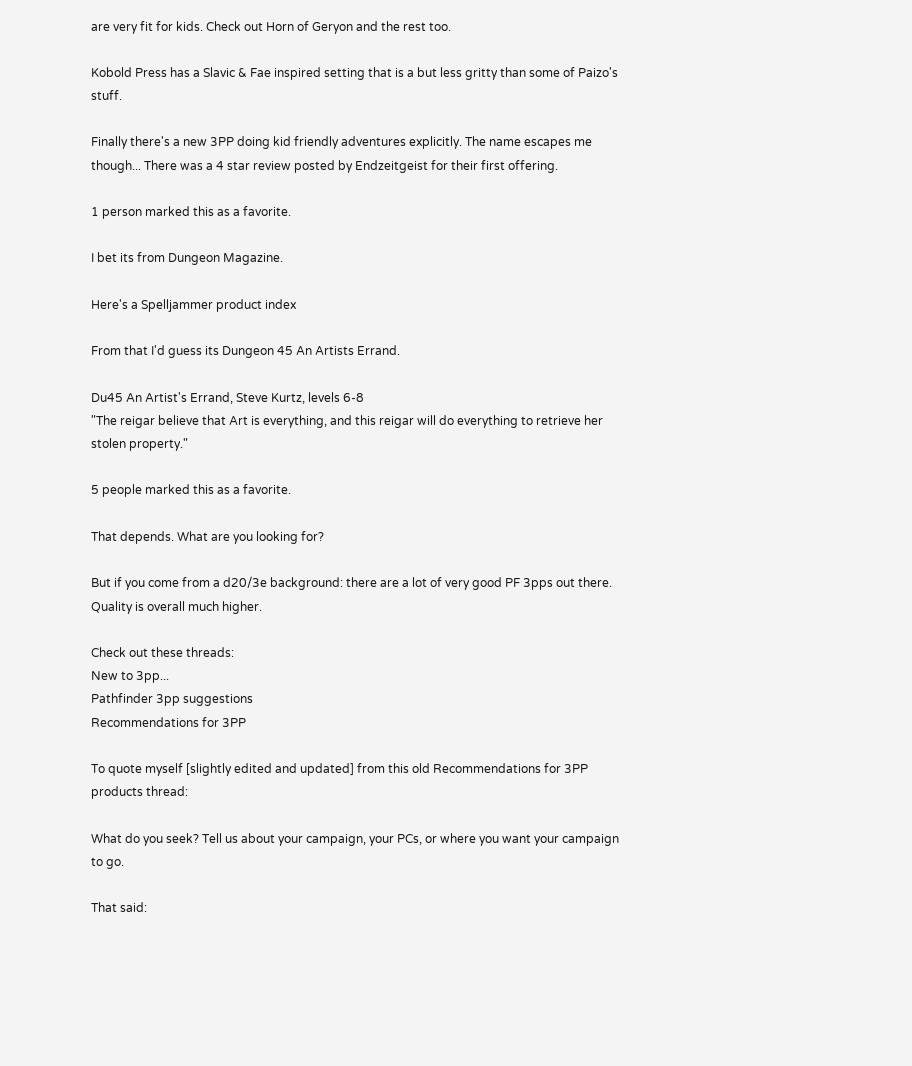are very fit for kids. Check out Horn of Geryon and the rest too.

Kobold Press has a Slavic & Fae inspired setting that is a but less gritty than some of Paizo's stuff.

Finally there's a new 3PP doing kid friendly adventures explicitly. The name escapes me though... There was a 4 star review posted by Endzeitgeist for their first offering.

1 person marked this as a favorite.

I bet its from Dungeon Magazine.

Here's a Spelljammer product index

From that I'd guess its Dungeon 45 An Artists Errand.

Du45 An Artist's Errand, Steve Kurtz, levels 6-8
"The reigar believe that Art is everything, and this reigar will do everything to retrieve her stolen property."

5 people marked this as a favorite.

That depends. What are you looking for?

But if you come from a d20/3e background: there are a lot of very good PF 3pps out there. Quality is overall much higher.

Check out these threads:
New to 3pp...
Pathfinder 3pp suggestions
Recommendations for 3PP

To quote myself [slightly edited and updated] from this old Recommendations for 3PP products thread:

What do you seek? Tell us about your campaign, your PCs, or where you want your campaign to go.

That said: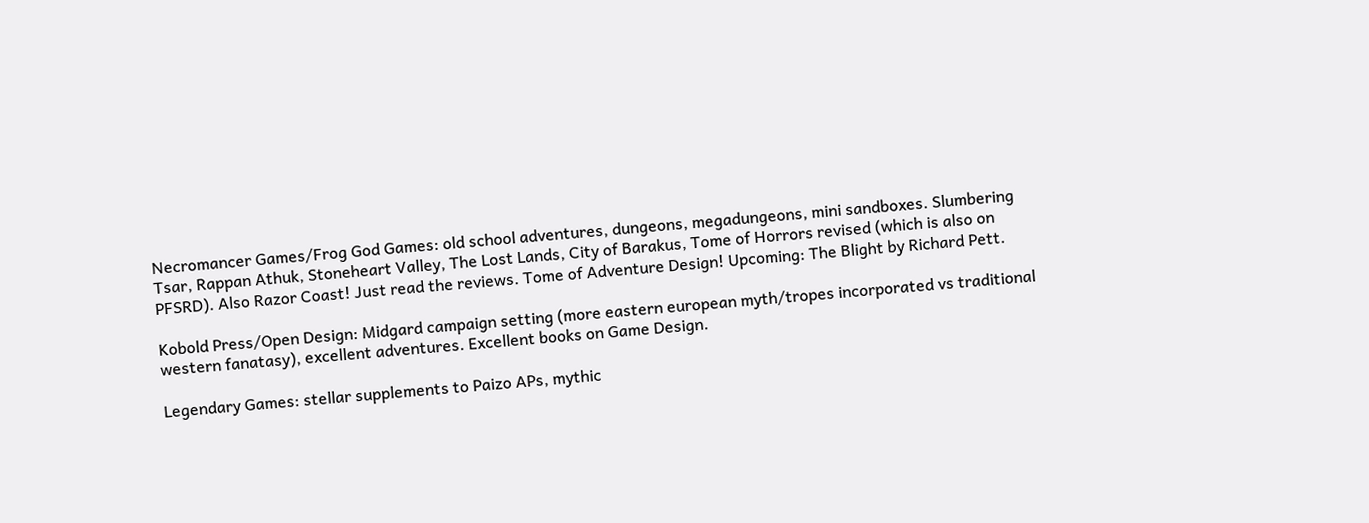Necromancer Games/Frog God Games: old school adventures, dungeons, megadungeons, mini sandboxes. Slumbering Tsar, Rappan Athuk, Stoneheart Valley, The Lost Lands, City of Barakus, Tome of Horrors revised (which is also on PFSRD). Also Razor Coast! Just read the reviews. Tome of Adventure Design! Upcoming: The Blight by Richard Pett.

Kobold Press/Open Design: Midgard campaign setting (more eastern european myth/tropes incorporated vs traditional western fanatasy), excellent adventures. Excellent books on Game Design.

Legendary Games: stellar supplements to Paizo APs, mythic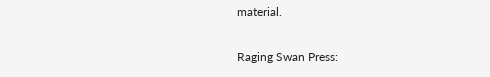material.

Raging Swan Press: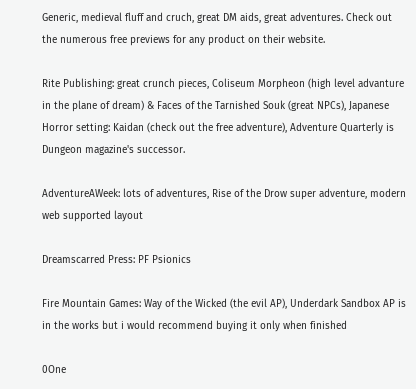Generic, medieval fluff and cruch, great DM aids, great adventures. Check out the numerous free previews for any product on their website.

Rite Publishing: great crunch pieces, Coliseum Morpheon (high level advanture in the plane of dream) & Faces of the Tarnished Souk (great NPCs), Japanese Horror setting: Kaidan (check out the free adventure), Adventure Quarterly is Dungeon magazine's successor.

AdventureAWeek: lots of adventures, Rise of the Drow super adventure, modern web supported layout

Dreamscarred Press: PF Psionics

Fire Mountain Games: Way of the Wicked (the evil AP), Underdark Sandbox AP is in the works but i would recommend buying it only when finished

0One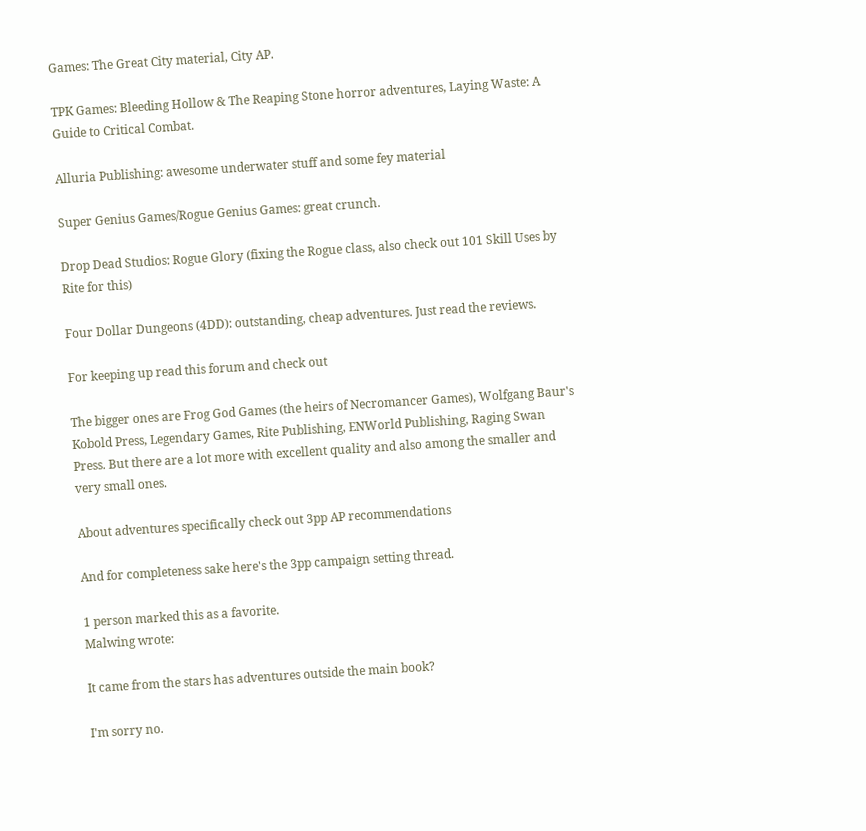Games: The Great City material, City AP.

TPK Games: Bleeding Hollow & The Reaping Stone horror adventures, Laying Waste: A Guide to Critical Combat.

Alluria Publishing: awesome underwater stuff and some fey material

Super Genius Games/Rogue Genius Games: great crunch.

Drop Dead Studios: Rogue Glory (fixing the Rogue class, also check out 101 Skill Uses by Rite for this)

Four Dollar Dungeons (4DD): outstanding, cheap adventures. Just read the reviews.

For keeping up read this forum and check out

The bigger ones are Frog God Games (the heirs of Necromancer Games), Wolfgang Baur's Kobold Press, Legendary Games, Rite Publishing, ENWorld Publishing, Raging Swan Press. But there are a lot more with excellent quality and also among the smaller and very small ones.

About adventures specifically check out 3pp AP recommendations

And for completeness sake here's the 3pp campaign setting thread.

1 person marked this as a favorite.
Malwing wrote:

It came from the stars has adventures outside the main book?

I'm sorry no.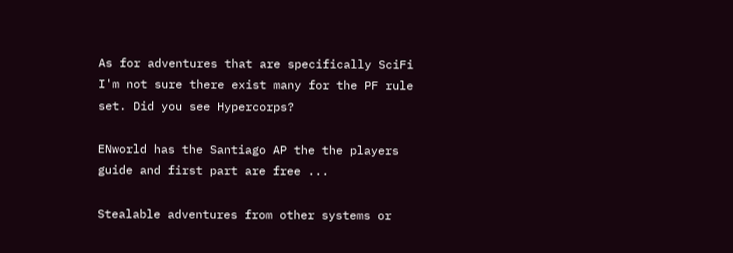As for adventures that are specifically SciFi I'm not sure there exist many for the PF rule set. Did you see Hypercorps?

ENworld has the Santiago AP the the players guide and first part are free ...

Stealable adventures from other systems or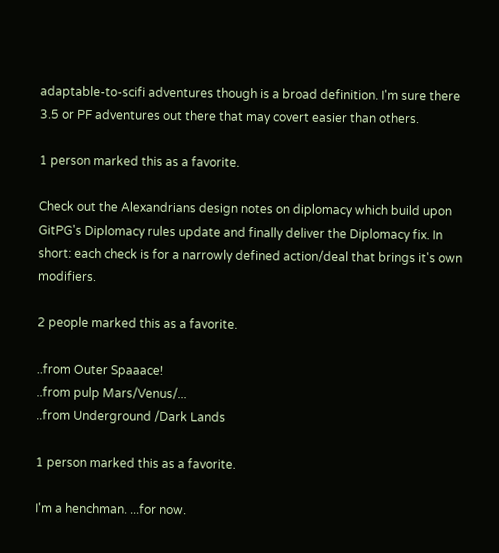adaptable-to-scifi adventures though is a broad definition. I'm sure there 3.5 or PF adventures out there that may covert easier than others.

1 person marked this as a favorite.

Check out the Alexandrians design notes on diplomacy which build upon GitPG's Diplomacy rules update and finally deliver the Diplomacy fix. In short: each check is for a narrowly defined action/deal that brings it's own modifiers.

2 people marked this as a favorite.

..from Outer Spaaace!
..from pulp Mars/Venus/...
..from Underground /Dark Lands

1 person marked this as a favorite.

I'm a henchman. ...for now.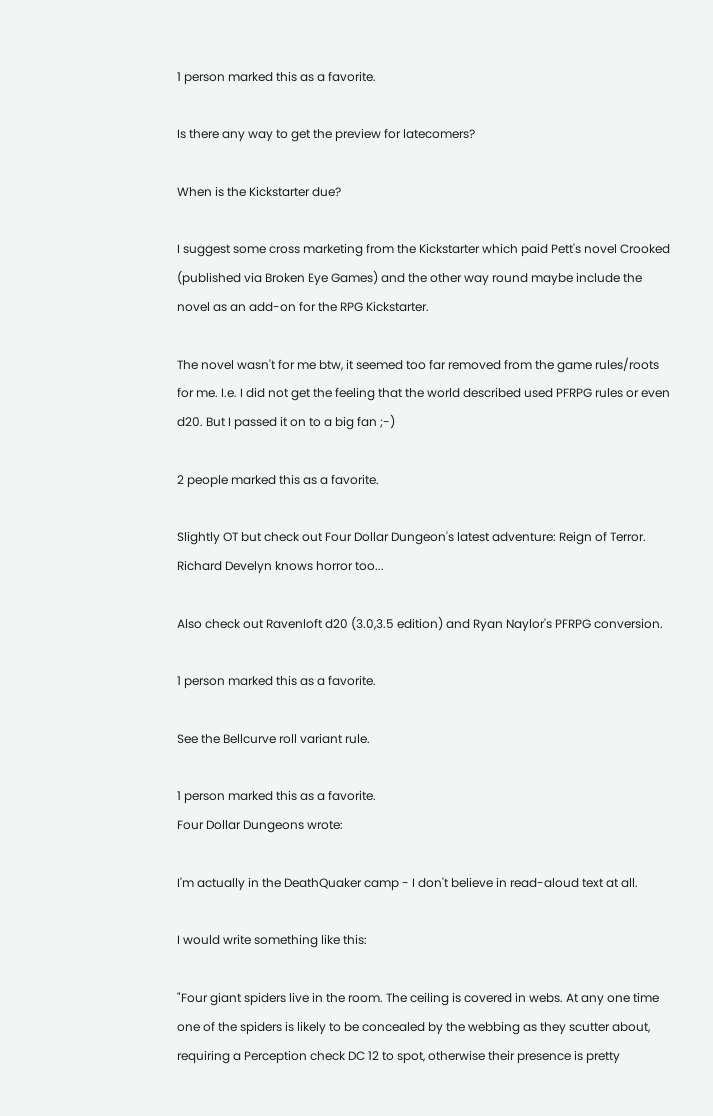1 person marked this as a favorite.

Is there any way to get the preview for latecomers?

When is the Kickstarter due?

I suggest some cross marketing from the Kickstarter which paid Pett's novel Crooked (published via Broken Eye Games) and the other way round maybe include the novel as an add-on for the RPG Kickstarter.

The novel wasn't for me btw, it seemed too far removed from the game rules/roots for me. I.e. I did not get the feeling that the world described used PFRPG rules or even d20. But I passed it on to a big fan ;-)

2 people marked this as a favorite.

Slightly OT but check out Four Dollar Dungeon's latest adventure: Reign of Terror. Richard Develyn knows horror too...

Also check out Ravenloft d20 (3.0,3.5 edition) and Ryan Naylor's PFRPG conversion.

1 person marked this as a favorite.

See the Bellcurve roll variant rule.

1 person marked this as a favorite.
Four Dollar Dungeons wrote:

I'm actually in the DeathQuaker camp - I don't believe in read-aloud text at all.

I would write something like this:

"Four giant spiders live in the room. The ceiling is covered in webs. At any one time one of the spiders is likely to be concealed by the webbing as they scutter about, requiring a Perception check DC 12 to spot, otherwise their presence is pretty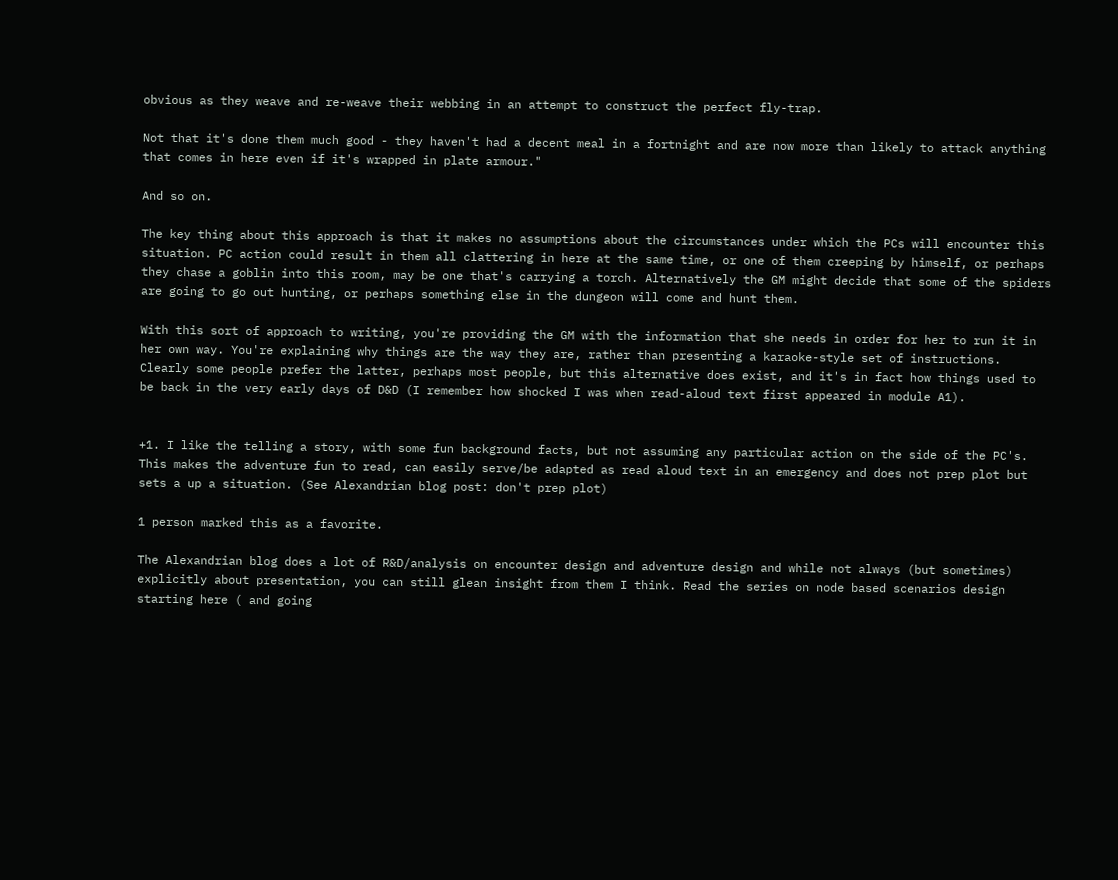obvious as they weave and re-weave their webbing in an attempt to construct the perfect fly-trap.

Not that it's done them much good - they haven't had a decent meal in a fortnight and are now more than likely to attack anything that comes in here even if it's wrapped in plate armour."

And so on.

The key thing about this approach is that it makes no assumptions about the circumstances under which the PCs will encounter this situation. PC action could result in them all clattering in here at the same time, or one of them creeping by himself, or perhaps they chase a goblin into this room, may be one that's carrying a torch. Alternatively the GM might decide that some of the spiders are going to go out hunting, or perhaps something else in the dungeon will come and hunt them.

With this sort of approach to writing, you're providing the GM with the information that she needs in order for her to run it in her own way. You're explaining why things are the way they are, rather than presenting a karaoke-style set of instructions. Clearly some people prefer the latter, perhaps most people, but this alternative does exist, and it's in fact how things used to be back in the very early days of D&D (I remember how shocked I was when read-aloud text first appeared in module A1).


+1. I like the telling a story, with some fun background facts, but not assuming any particular action on the side of the PC's. This makes the adventure fun to read, can easily serve/be adapted as read aloud text in an emergency and does not prep plot but sets a up a situation. (See Alexandrian blog post: don't prep plot)

1 person marked this as a favorite.

The Alexandrian blog does a lot of R&D/analysis on encounter design and adventure design and while not always (but sometimes) explicitly about presentation, you can still glean insight from them I think. Read the series on node based scenarios design starting here ( and going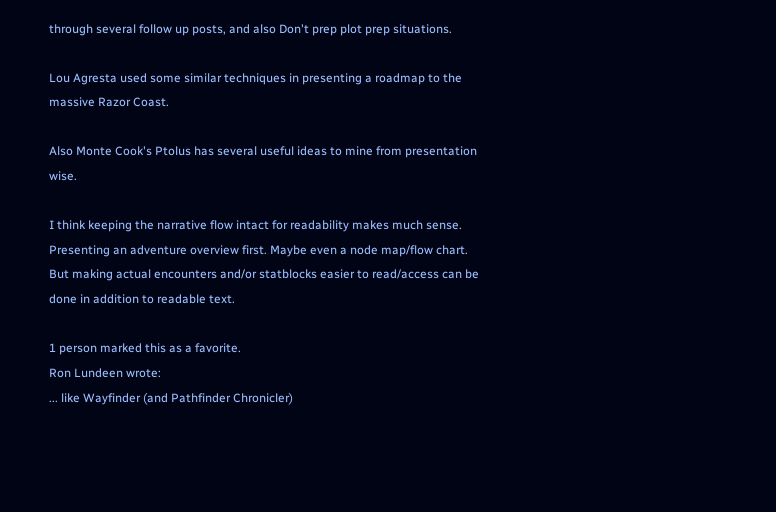through several follow up posts, and also Don't prep plot prep situations.

Lou Agresta used some similar techniques in presenting a roadmap to the massive Razor Coast.

Also Monte Cook's Ptolus has several useful ideas to mine from presentation wise.

I think keeping the narrative flow intact for readability makes much sense. Presenting an adventure overview first. Maybe even a node map/flow chart. But making actual encounters and/or statblocks easier to read/access can be done in addition to readable text.

1 person marked this as a favorite.
Ron Lundeen wrote:
... like Wayfinder (and Pathfinder Chronicler)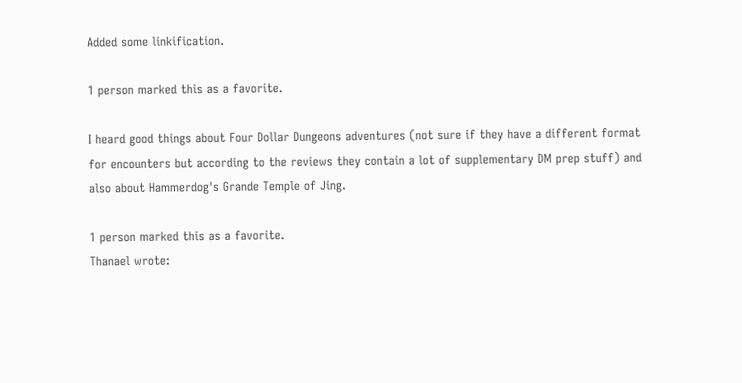Added some linkification.

1 person marked this as a favorite.

I heard good things about Four Dollar Dungeons adventures (not sure if they have a different format for encounters but according to the reviews they contain a lot of supplementary DM prep stuff) and also about Hammerdog's Grande Temple of Jing.

1 person marked this as a favorite.
Thanael wrote: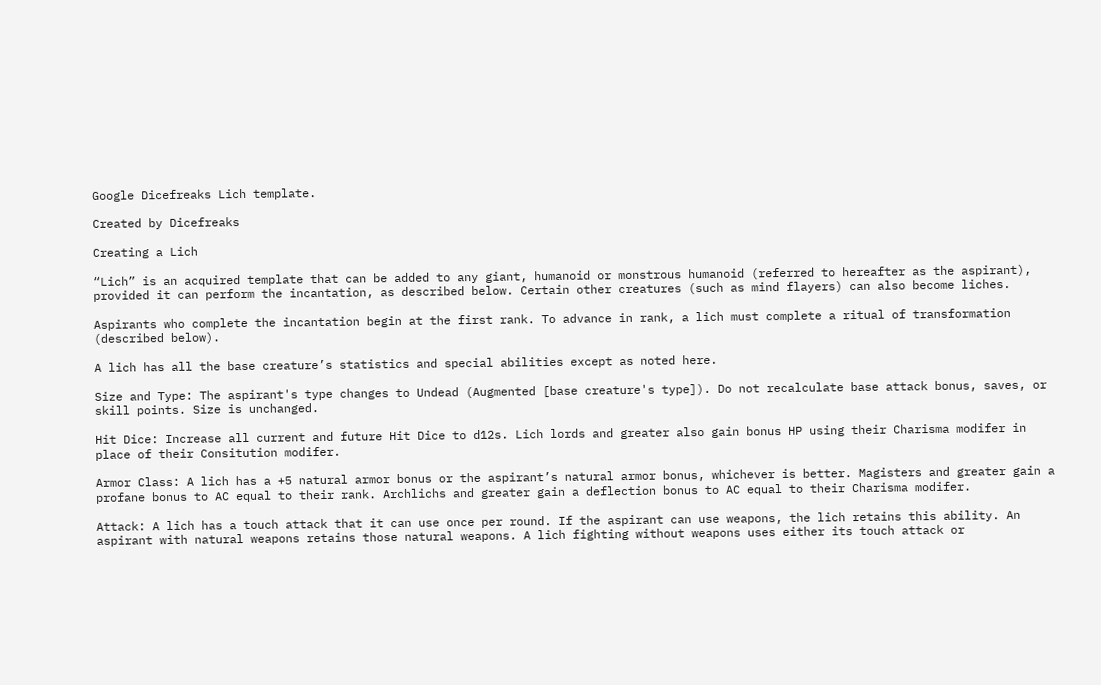Google Dicefreaks Lich template.

Created by Dicefreaks

Creating a Lich

“Lich” is an acquired template that can be added to any giant, humanoid or monstrous humanoid (referred to hereafter as the aspirant), provided it can perform the incantation, as described below. Certain other creatures (such as mind flayers) can also become liches.

Aspirants who complete the incantation begin at the first rank. To advance in rank, a lich must complete a ritual of transformation (described below).

A lich has all the base creature’s statistics and special abilities except as noted here.

Size and Type: The aspirant's type changes to Undead (Augmented [base creature's type]). Do not recalculate base attack bonus, saves, or skill points. Size is unchanged.

Hit Dice: Increase all current and future Hit Dice to d12s. Lich lords and greater also gain bonus HP using their Charisma modifer in place of their Consitution modifer.

Armor Class: A lich has a +5 natural armor bonus or the aspirant’s natural armor bonus, whichever is better. Magisters and greater gain a profane bonus to AC equal to their rank. Archlichs and greater gain a deflection bonus to AC equal to their Charisma modifer.

Attack: A lich has a touch attack that it can use once per round. If the aspirant can use weapons, the lich retains this ability. An aspirant with natural weapons retains those natural weapons. A lich fighting without weapons uses either its touch attack or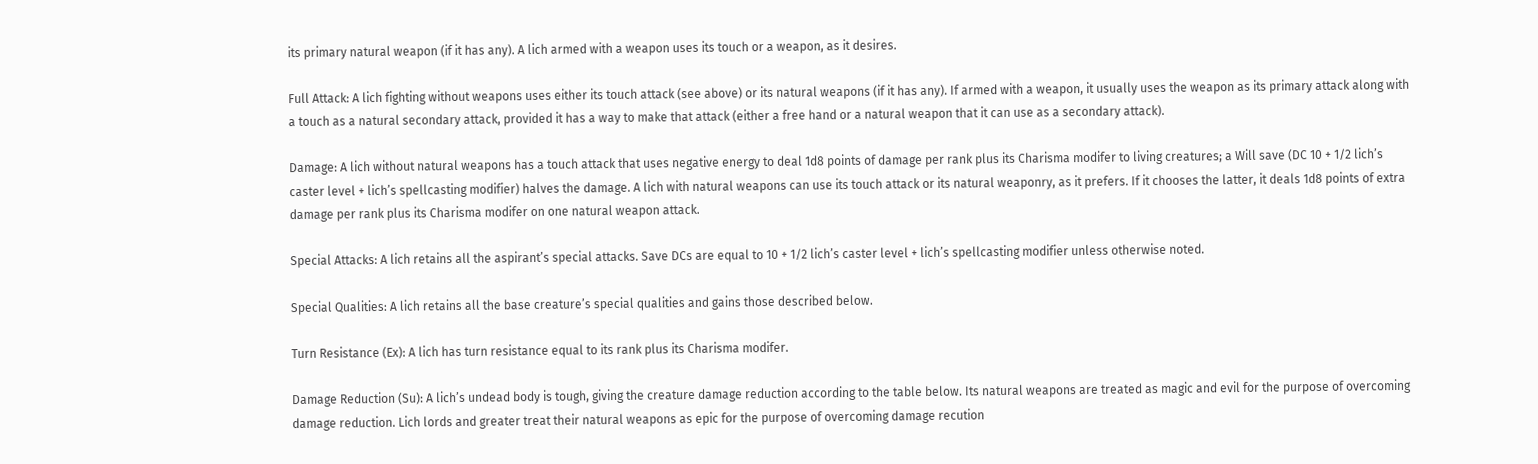its primary natural weapon (if it has any). A lich armed with a weapon uses its touch or a weapon, as it desires.

Full Attack: A lich fighting without weapons uses either its touch attack (see above) or its natural weapons (if it has any). If armed with a weapon, it usually uses the weapon as its primary attack along with a touch as a natural secondary attack, provided it has a way to make that attack (either a free hand or a natural weapon that it can use as a secondary attack).

Damage: A lich without natural weapons has a touch attack that uses negative energy to deal 1d8 points of damage per rank plus its Charisma modifer to living creatures; a Will save (DC 10 + 1/2 lich’s caster level + lich’s spellcasting modifier) halves the damage. A lich with natural weapons can use its touch attack or its natural weaponry, as it prefers. If it chooses the latter, it deals 1d8 points of extra damage per rank plus its Charisma modifer on one natural weapon attack.

Special Attacks: A lich retains all the aspirant’s special attacks. Save DCs are equal to 10 + 1/2 lich’s caster level + lich’s spellcasting modifier unless otherwise noted.

Special Qualities: A lich retains all the base creature’s special qualities and gains those described below.

Turn Resistance (Ex): A lich has turn resistance equal to its rank plus its Charisma modifer.

Damage Reduction (Su): A lich’s undead body is tough, giving the creature damage reduction according to the table below. Its natural weapons are treated as magic and evil for the purpose of overcoming damage reduction. Lich lords and greater treat their natural weapons as epic for the purpose of overcoming damage recution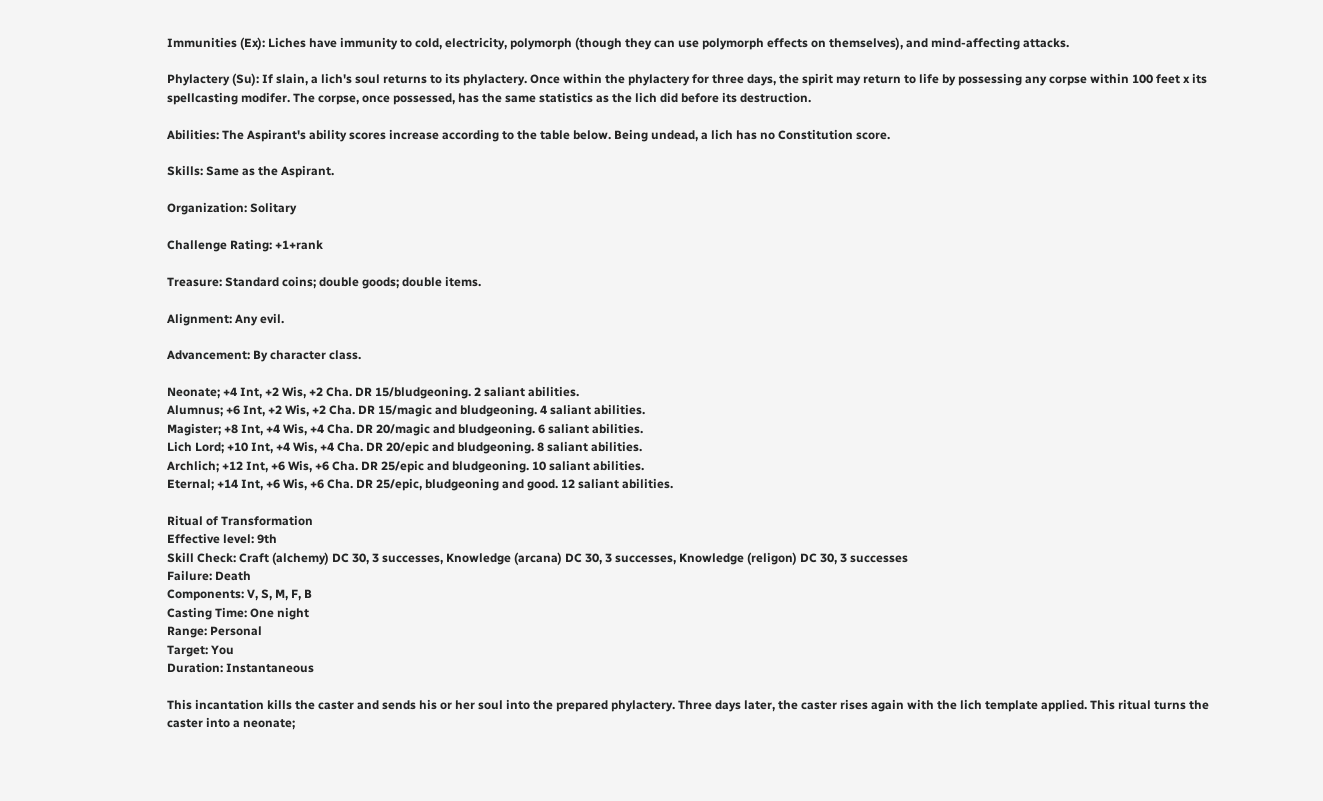Immunities (Ex): Liches have immunity to cold, electricity, polymorph (though they can use polymorph effects on themselves), and mind-affecting attacks.

Phylactery (Su): If slain, a lich's soul returns to its phylactery. Once within the phylactery for three days, the spirit may return to life by possessing any corpse within 100 feet x its spellcasting modifer. The corpse, once possessed, has the same statistics as the lich did before its destruction.

Abilities: The Aspirant's ability scores increase according to the table below. Being undead, a lich has no Constitution score.

Skills: Same as the Aspirant.

Organization: Solitary

Challenge Rating: +1+rank

Treasure: Standard coins; double goods; double items.

Alignment: Any evil.

Advancement: By character class.

Neonate; +4 Int, +2 Wis, +2 Cha. DR 15/bludgeoning. 2 saliant abilities.
Alumnus; +6 Int, +2 Wis, +2 Cha. DR 15/magic and bludgeoning. 4 saliant abilities.
Magister; +8 Int, +4 Wis, +4 Cha. DR 20/magic and bludgeoning. 6 saliant abilities.
Lich Lord; +10 Int, +4 Wis, +4 Cha. DR 20/epic and bludgeoning. 8 saliant abilities.
Archlich; +12 Int, +6 Wis, +6 Cha. DR 25/epic and bludgeoning. 10 saliant abilities.
Eternal; +14 Int, +6 Wis, +6 Cha. DR 25/epic, bludgeoning and good. 12 saliant abilities.

Ritual of Transformation
Effective level: 9th
Skill Check: Craft (alchemy) DC 30, 3 successes, Knowledge (arcana) DC 30, 3 successes, Knowledge (religon) DC 30, 3 successes
Failure: Death
Components: V, S, M, F, B
Casting Time: One night
Range: Personal
Target: You
Duration: Instantaneous

This incantation kills the caster and sends his or her soul into the prepared phylactery. Three days later, the caster rises again with the lich template applied. This ritual turns the caster into a neonate;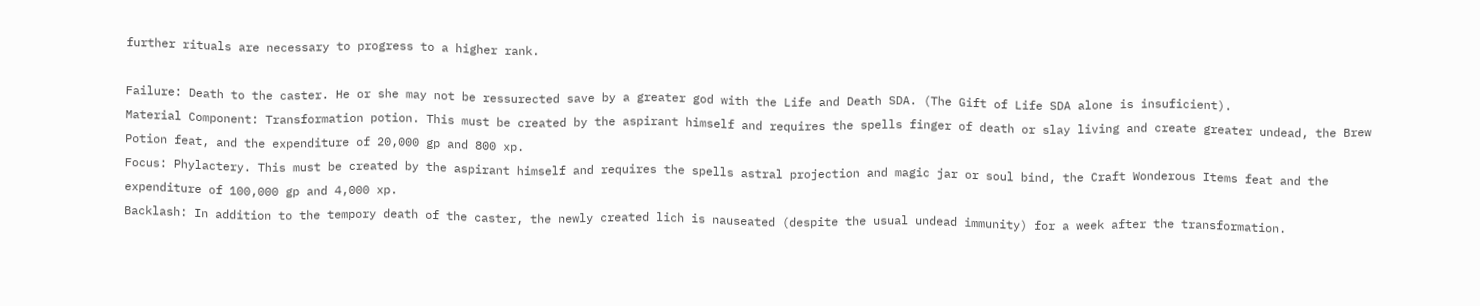further rituals are necessary to progress to a higher rank.

Failure: Death to the caster. He or she may not be ressurected save by a greater god with the Life and Death SDA. (The Gift of Life SDA alone is insuficient).
Material Component: Transformation potion. This must be created by the aspirant himself and requires the spells finger of death or slay living and create greater undead, the Brew Potion feat, and the expenditure of 20,000 gp and 800 xp.
Focus: Phylactery. This must be created by the aspirant himself and requires the spells astral projection and magic jar or soul bind, the Craft Wonderous Items feat and the expenditure of 100,000 gp and 4,000 xp.
Backlash: In addition to the tempory death of the caster, the newly created lich is nauseated (despite the usual undead immunity) for a week after the transformation.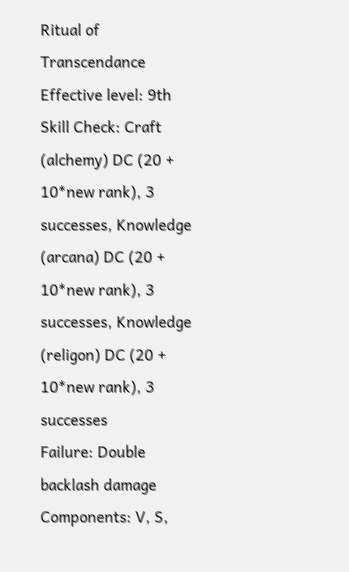Ritual of Transcendance
Effective level: 9th
Skill Check: Craft (alchemy) DC (20 + 10*new rank), 3 successes, Knowledge (arcana) DC (20 + 10*new rank), 3 successes, Knowledge (religon) DC (20 + 10*new rank), 3 successes
Failure: Double backlash damage
Components: V, S,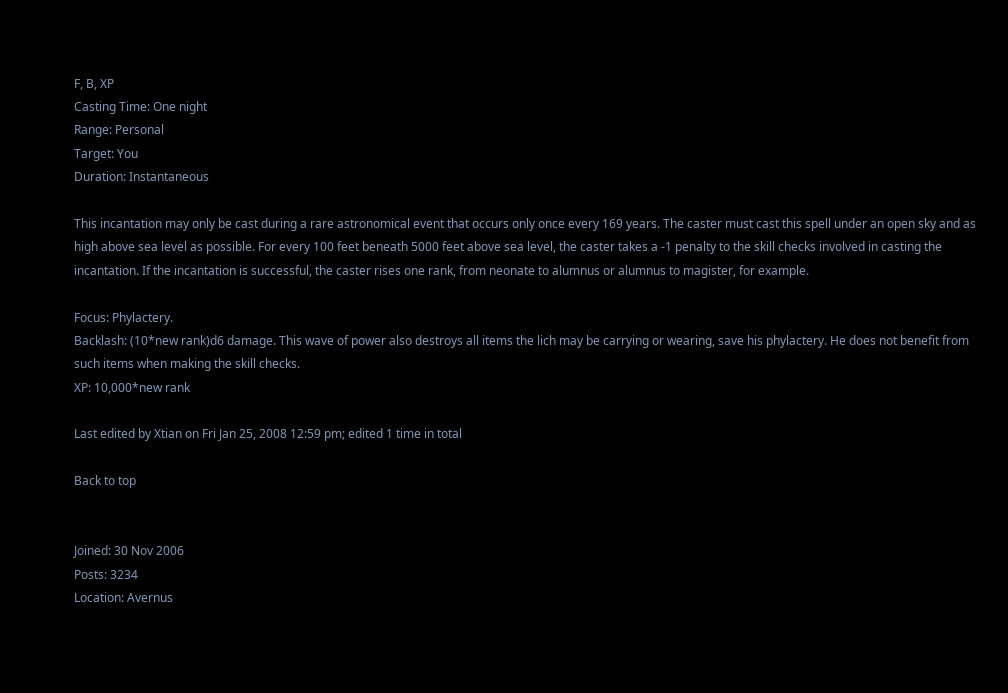F, B, XP
Casting Time: One night
Range: Personal
Target: You
Duration: Instantaneous

This incantation may only be cast during a rare astronomical event that occurs only once every 169 years. The caster must cast this spell under an open sky and as high above sea level as possible. For every 100 feet beneath 5000 feet above sea level, the caster takes a -1 penalty to the skill checks involved in casting the incantation. If the incantation is successful, the caster rises one rank, from neonate to alumnus or alumnus to magister, for example.

Focus: Phylactery.
Backlash: (10*new rank)d6 damage. This wave of power also destroys all items the lich may be carrying or wearing, save his phylactery. He does not benefit from such items when making the skill checks.
XP: 10,000*new rank

Last edited by Xtian on Fri Jan 25, 2008 12:59 pm; edited 1 time in total

Back to top


Joined: 30 Nov 2006
Posts: 3234
Location: Avernus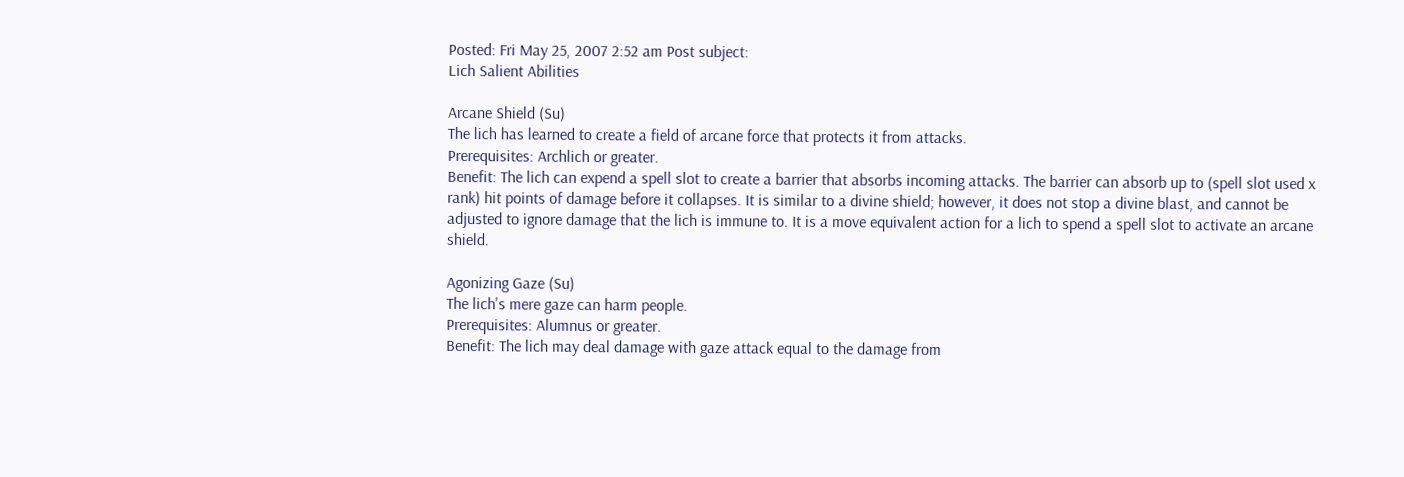Posted: Fri May 25, 2007 2:52 am Post subject:
Lich Salient Abilities

Arcane Shield (Su)
The lich has learned to create a field of arcane force that protects it from attacks.
Prerequisites: Archlich or greater.
Benefit: The lich can expend a spell slot to create a barrier that absorbs incoming attacks. The barrier can absorb up to (spell slot used x rank) hit points of damage before it collapses. It is similar to a divine shield; however, it does not stop a divine blast, and cannot be adjusted to ignore damage that the lich is immune to. It is a move equivalent action for a lich to spend a spell slot to activate an arcane shield.

Agonizing Gaze (Su)
The lich's mere gaze can harm people.
Prerequisites: Alumnus or greater.
Benefit: The lich may deal damage with gaze attack equal to the damage from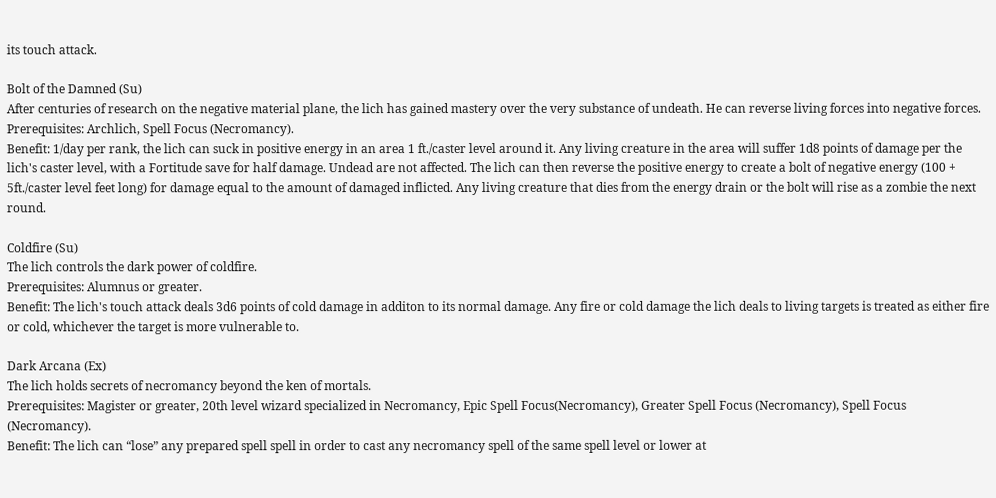its touch attack.

Bolt of the Damned (Su)
After centuries of research on the negative material plane, the lich has gained mastery over the very substance of undeath. He can reverse living forces into negative forces.
Prerequisites: Archlich, Spell Focus (Necromancy).
Benefit: 1/day per rank, the lich can suck in positive energy in an area 1 ft./caster level around it. Any living creature in the area will suffer 1d8 points of damage per the lich's caster level, with a Fortitude save for half damage. Undead are not affected. The lich can then reverse the positive energy to create a bolt of negative energy (100 + 5ft./caster level feet long) for damage equal to the amount of damaged inflicted. Any living creature that dies from the energy drain or the bolt will rise as a zombie the next round.

Coldfire (Su)
The lich controls the dark power of coldfire.
Prerequisites: Alumnus or greater.
Benefit: The lich's touch attack deals 3d6 points of cold damage in additon to its normal damage. Any fire or cold damage the lich deals to living targets is treated as either fire or cold, whichever the target is more vulnerable to.

Dark Arcana (Ex)
The lich holds secrets of necromancy beyond the ken of mortals.
Prerequisites: Magister or greater, 20th level wizard specialized in Necromancy, Epic Spell Focus(Necromancy), Greater Spell Focus (Necromancy), Spell Focus (Necromancy).
Benefit: The lich can “lose” any prepared spell spell in order to cast any necromancy spell of the same spell level or lower at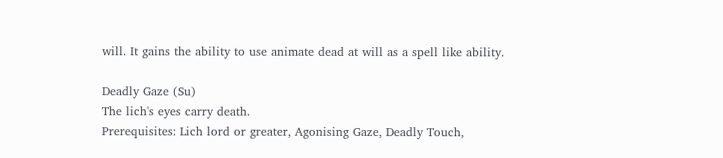will. It gains the ability to use animate dead at will as a spell like ability.

Deadly Gaze (Su)
The lich's eyes carry death.
Prerequisites: Lich lord or greater, Agonising Gaze, Deadly Touch,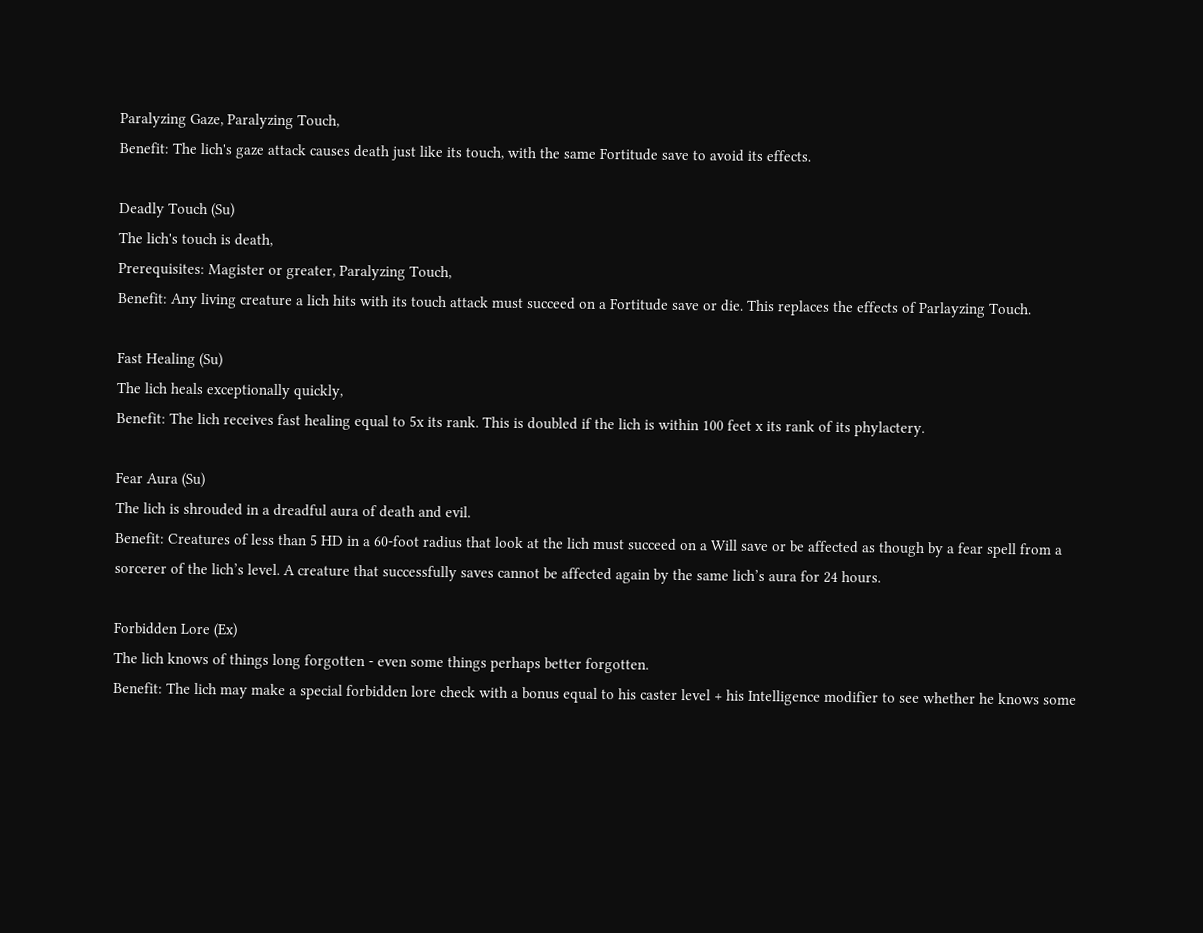Paralyzing Gaze, Paralyzing Touch,
Benefit: The lich's gaze attack causes death just like its touch, with the same Fortitude save to avoid its effects.

Deadly Touch (Su)
The lich's touch is death,
Prerequisites: Magister or greater, Paralyzing Touch,
Benefit: Any living creature a lich hits with its touch attack must succeed on a Fortitude save or die. This replaces the effects of Parlayzing Touch.

Fast Healing (Su)
The lich heals exceptionally quickly,
Benefit: The lich receives fast healing equal to 5x its rank. This is doubled if the lich is within 100 feet x its rank of its phylactery.

Fear Aura (Su)
The lich is shrouded in a dreadful aura of death and evil.
Benefit: Creatures of less than 5 HD in a 60-foot radius that look at the lich must succeed on a Will save or be affected as though by a fear spell from a sorcerer of the lich’s level. A creature that successfully saves cannot be affected again by the same lich’s aura for 24 hours.

Forbidden Lore (Ex)
The lich knows of things long forgotten - even some things perhaps better forgotten.
Benefit: The lich may make a special forbidden lore check with a bonus equal to his caster level + his Intelligence modifier to see whether he knows some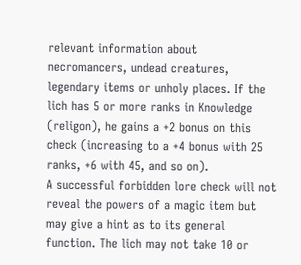relevant information about necromancers, undead creatures, legendary items or unholy places. If the lich has 5 or more ranks in Knowledge (religon), he gains a +2 bonus on this check (increasing to a +4 bonus with 25 ranks, +6 with 45, and so on).
A successful forbidden lore check will not reveal the powers of a magic item but may give a hint as to its general function. The lich may not take 10 or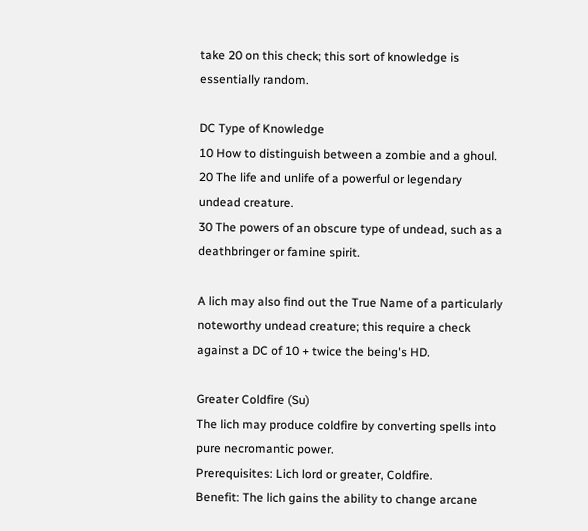take 20 on this check; this sort of knowledge is essentially random.

DC Type of Knowledge
10 How to distinguish between a zombie and a ghoul.
20 The life and unlife of a powerful or legendary undead creature.
30 The powers of an obscure type of undead, such as a deathbringer or famine spirit.

A lich may also find out the True Name of a particularly noteworthy undead creature; this require a check against a DC of 10 + twice the being's HD.

Greater Coldfire (Su)
The lich may produce coldfire by converting spells into pure necromantic power.
Prerequisites: Lich lord or greater, Coldfire.
Benefit: The lich gains the ability to change arcane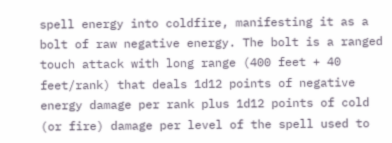spell energy into coldfire, manifesting it as a bolt of raw negative energy. The bolt is a ranged touch attack with long range (400 feet + 40 feet/rank) that deals 1d12 points of negative energy damage per rank plus 1d12 points of cold (or fire) damage per level of the spell used to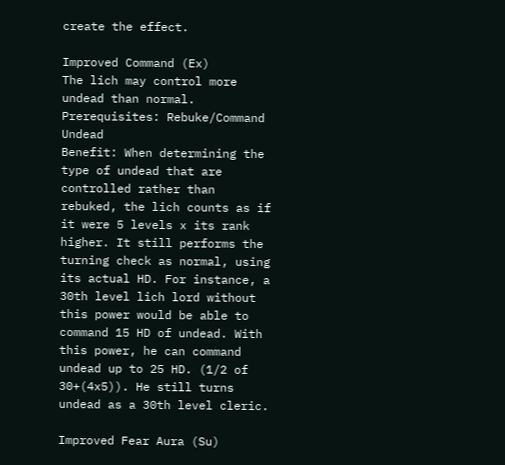create the effect.

Improved Command (Ex)
The lich may control more undead than normal.
Prerequisites: Rebuke/Command Undead
Benefit: When determining the type of undead that are controlled rather than rebuked, the lich counts as if it were 5 levels x its rank higher. It still performs the turning check as normal, using its actual HD. For instance, a 30th level lich lord without this power would be able to command 15 HD of undead. With this power, he can command undead up to 25 HD. (1/2 of 30+(4x5)). He still turns undead as a 30th level cleric.

Improved Fear Aura (Su)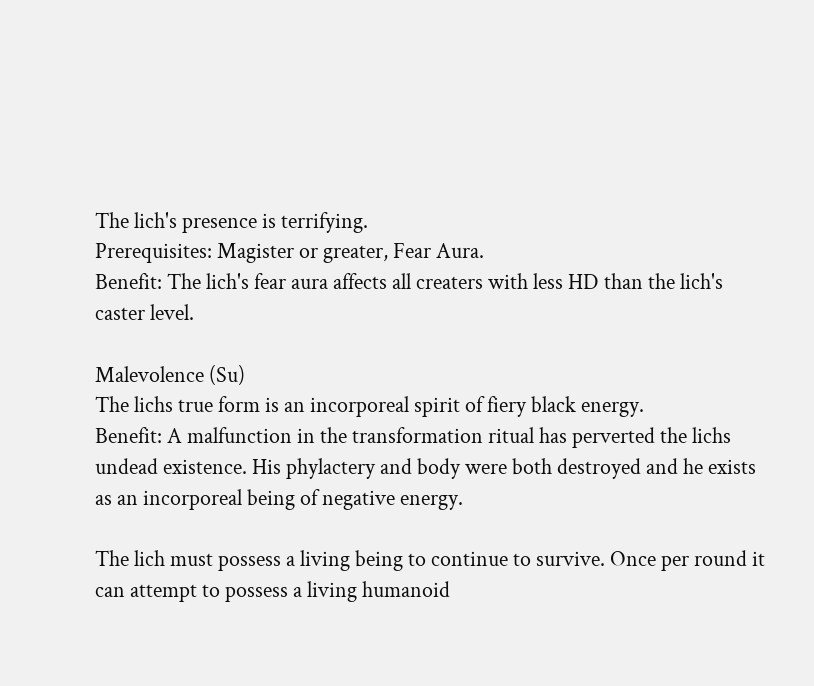The lich's presence is terrifying.
Prerequisites: Magister or greater, Fear Aura.
Benefit: The lich's fear aura affects all creaters with less HD than the lich's caster level.

Malevolence (Su)
The lichs true form is an incorporeal spirit of fiery black energy.
Benefit: A malfunction in the transformation ritual has perverted the lichs undead existence. His phylactery and body were both destroyed and he exists as an incorporeal being of negative energy.

The lich must possess a living being to continue to survive. Once per round it can attempt to possess a living humanoid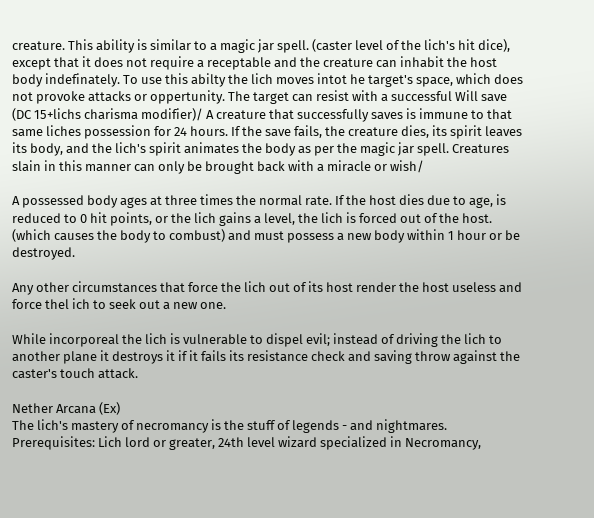creature. This ability is similar to a magic jar spell. (caster level of the lich's hit dice), except that it does not require a receptable and the creature can inhabit the host body indefinately. To use this abilty the lich moves intot he target's space, which does not provoke attacks or oppertunity. The target can resist with a successful Will save (DC 15+lichs charisma modifier)/ A creature that successfully saves is immune to that same liches possession for 24 hours. If the save fails, the creature dies, its spirit leaves its body, and the lich's spirit animates the body as per the magic jar spell. Creatures slain in this manner can only be brought back with a miracle or wish/

A possessed body ages at three times the normal rate. If the host dies due to age, is reduced to 0 hit points, or the lich gains a level, the lich is forced out of the host. (which causes the body to combust) and must possess a new body within 1 hour or be destroyed.

Any other circumstances that force the lich out of its host render the host useless and force thel ich to seek out a new one.

While incorporeal the lich is vulnerable to dispel evil; instead of driving the lich to another plane it destroys it if it fails its resistance check and saving throw against the caster's touch attack.

Nether Arcana (Ex)
The lich's mastery of necromancy is the stuff of legends - and nightmares.
Prerequisites: Lich lord or greater, 24th level wizard specialized in Necromancy,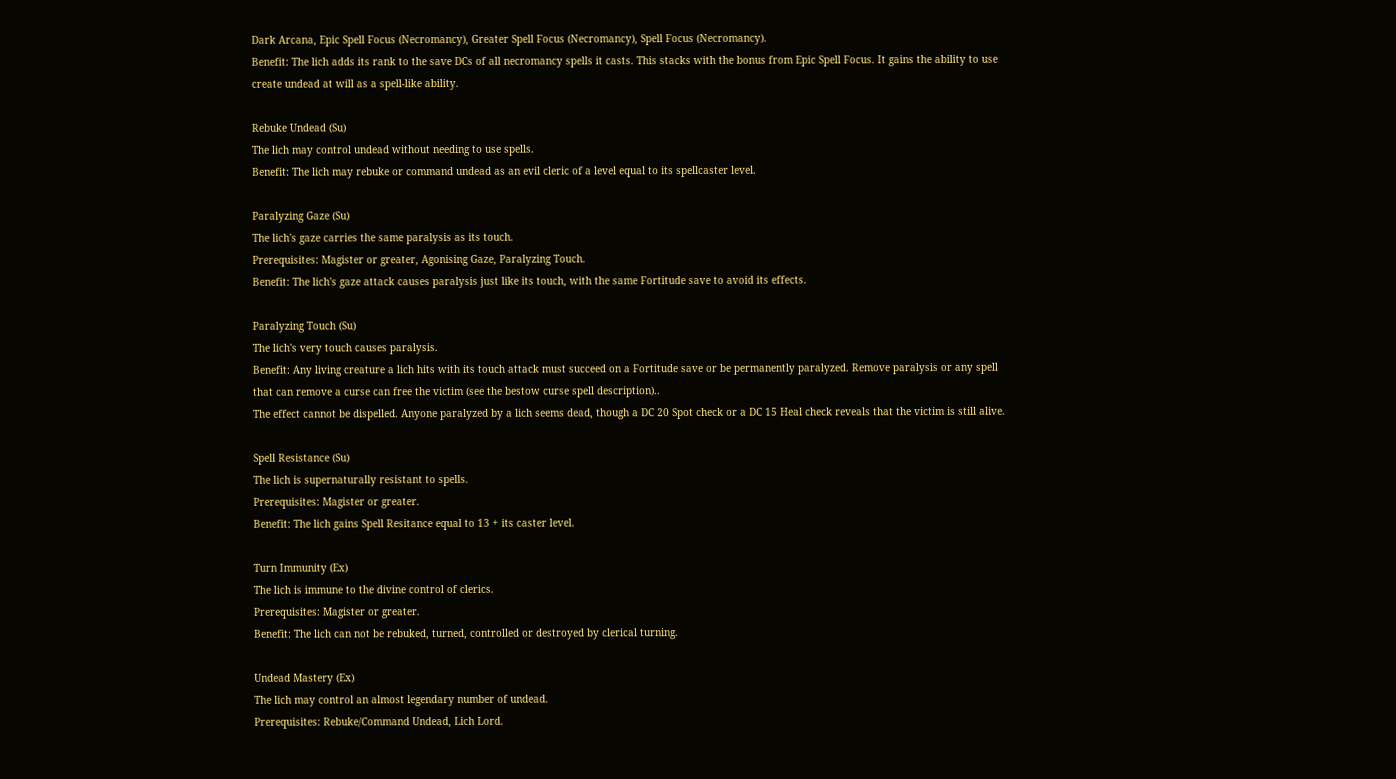Dark Arcana, Epic Spell Focus (Necromancy), Greater Spell Focus (Necromancy), Spell Focus (Necromancy).
Benefit: The lich adds its rank to the save DCs of all necromancy spells it casts. This stacks with the bonus from Epic Spell Focus. It gains the ability to use create undead at will as a spell-like ability.

Rebuke Undead (Su)
The lich may control undead without needing to use spells.
Benefit: The lich may rebuke or command undead as an evil cleric of a level equal to its spellcaster level.

Paralyzing Gaze (Su)
The lich's gaze carries the same paralysis as its touch.
Prerequisites: Magister or greater, Agonising Gaze, Paralyzing Touch.
Benefit: The lich's gaze attack causes paralysis just like its touch, with the same Fortitude save to avoid its effects.

Paralyzing Touch (Su)
The lich's very touch causes paralysis.
Benefit: Any living creature a lich hits with its touch attack must succeed on a Fortitude save or be permanently paralyzed. Remove paralysis or any spell that can remove a curse can free the victim (see the bestow curse spell description)..
The effect cannot be dispelled. Anyone paralyzed by a lich seems dead, though a DC 20 Spot check or a DC 15 Heal check reveals that the victim is still alive.

Spell Resistance (Su)
The lich is supernaturally resistant to spells.
Prerequisites: Magister or greater.
Benefit: The lich gains Spell Resitance equal to 13 + its caster level.

Turn Immunity (Ex)
The lich is immune to the divine control of clerics.
Prerequisites: Magister or greater.
Benefit: The lich can not be rebuked, turned, controlled or destroyed by clerical turning.

Undead Mastery (Ex)
The lich may control an almost legendary number of undead.
Prerequisites: Rebuke/Command Undead, Lich Lord.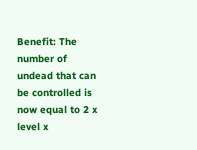Benefit: The number of undead that can be controlled is now equal to 2 x level x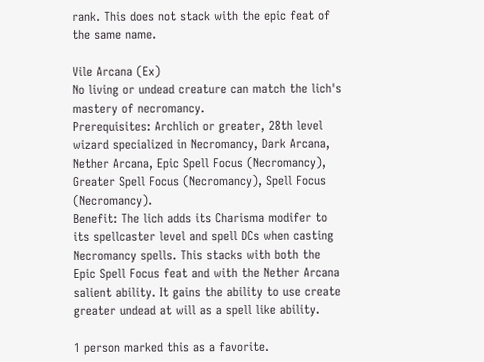rank. This does not stack with the epic feat of the same name.

Vile Arcana (Ex)
No living or undead creature can match the lich's mastery of necromancy.
Prerequisites: Archlich or greater, 28th level wizard specialized in Necromancy, Dark Arcana, Nether Arcana, Epic Spell Focus (Necromancy), Greater Spell Focus (Necromancy), Spell Focus (Necromancy).
Benefit: The lich adds its Charisma modifer to its spellcaster level and spell DCs when casting Necromancy spells. This stacks with both the Epic Spell Focus feat and with the Nether Arcana salient ability. It gains the ability to use create greater undead at will as a spell like ability.

1 person marked this as a favorite.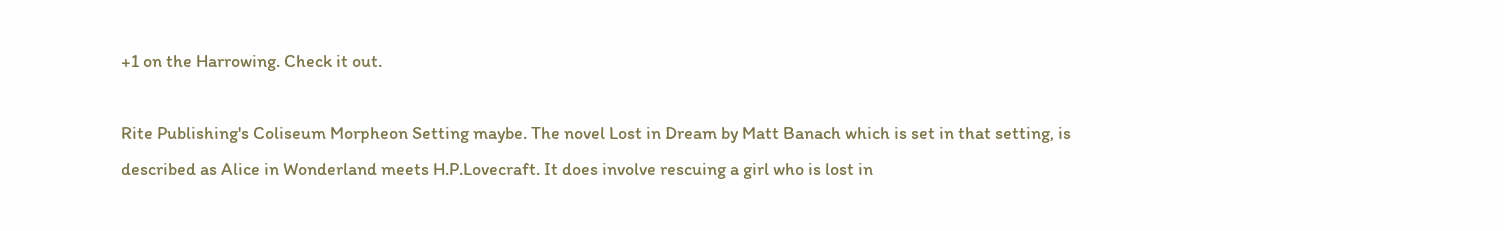+1 on the Harrowing. Check it out.

Rite Publishing's Coliseum Morpheon Setting maybe. The novel Lost in Dream by Matt Banach which is set in that setting, is described as Alice in Wonderland meets H.P.Lovecraft. It does involve rescuing a girl who is lost in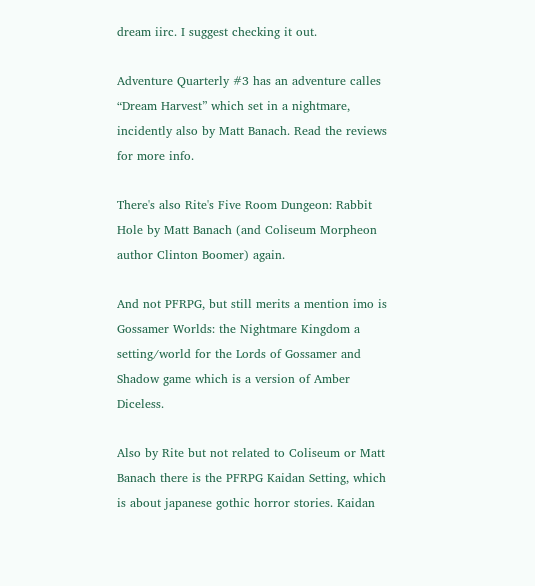dream iirc. I suggest checking it out.

Adventure Quarterly #3 has an adventure calles “Dream Harvest” which set in a nightmare, incidently also by Matt Banach. Read the reviews for more info.

There's also Rite's Five Room Dungeon: Rabbit Hole by Matt Banach (and Coliseum Morpheon author Clinton Boomer) again.

And not PFRPG, but still merits a mention imo is Gossamer Worlds: the Nightmare Kingdom a setting/world for the Lords of Gossamer and Shadow game which is a version of Amber Diceless.

Also by Rite but not related to Coliseum or Matt Banach there is the PFRPG Kaidan Setting, which is about japanese gothic horror stories. Kaidan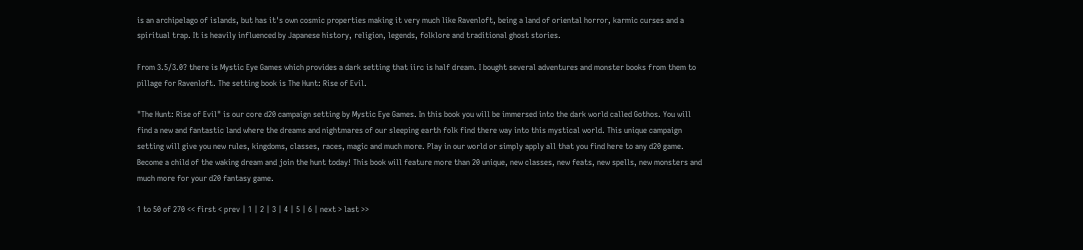is an archipelago of islands, but has it's own cosmic properties making it very much like Ravenloft, being a land of oriental horror, karmic curses and a spiritual trap. It is heavily influenced by Japanese history, religion, legends, folklore and traditional ghost stories.

From 3.5/3.0? there is Mystic Eye Games which provides a dark setting that iirc is half dream. I bought several adventures and monster books from them to pillage for Ravenloft. The setting book is The Hunt: Rise of Evil.

"The Hunt: Rise of Evil" is our core d20 campaign setting by Mystic Eye Games. In this book you will be immersed into the dark world called Gothos. You will find a new and fantastic land where the dreams and nightmares of our sleeping earth folk find there way into this mystical world. This unique campaign setting will give you new rules, kingdoms, classes, races, magic and much more. Play in our world or simply apply all that you find here to any d20 game. Become a child of the waking dream and join the hunt today! This book will feature more than 20 unique, new classes, new feats, new spells, new monsters and much more for your d20 fantasy game.

1 to 50 of 270 << first < prev | 1 | 2 | 3 | 4 | 5 | 6 | next > last >>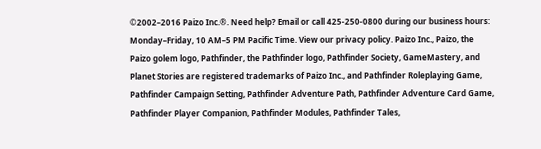©2002–2016 Paizo Inc.®. Need help? Email or call 425-250-0800 during our business hours: Monday–Friday, 10 AM–5 PM Pacific Time. View our privacy policy. Paizo Inc., Paizo, the Paizo golem logo, Pathfinder, the Pathfinder logo, Pathfinder Society, GameMastery, and Planet Stories are registered trademarks of Paizo Inc., and Pathfinder Roleplaying Game, Pathfinder Campaign Setting, Pathfinder Adventure Path, Pathfinder Adventure Card Game, Pathfinder Player Companion, Pathfinder Modules, Pathfinder Tales,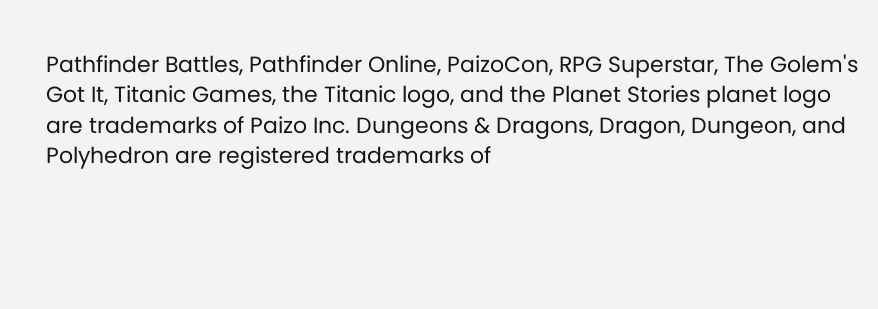Pathfinder Battles, Pathfinder Online, PaizoCon, RPG Superstar, The Golem's Got It, Titanic Games, the Titanic logo, and the Planet Stories planet logo are trademarks of Paizo Inc. Dungeons & Dragons, Dragon, Dungeon, and Polyhedron are registered trademarks of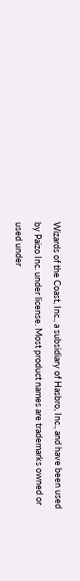Wizards of the Coast, Inc., a subsidiary of Hasbro, Inc., and have been used by Paizo Inc. under license. Most product names are trademarks owned or used under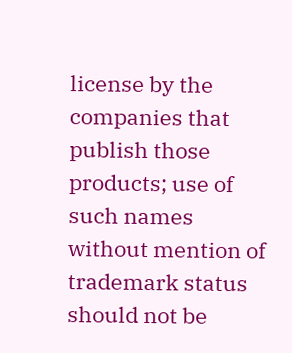license by the companies that publish those products; use of such names without mention of trademark status should not be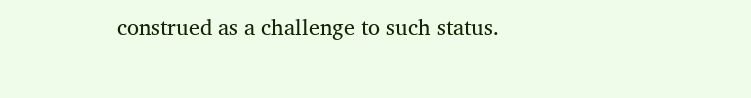construed as a challenge to such status.